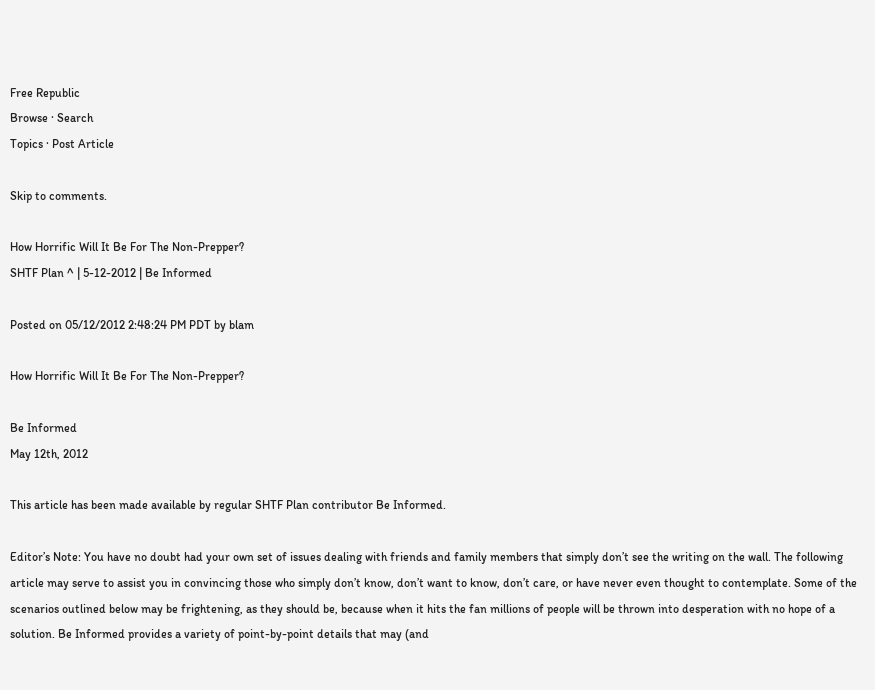Free Republic
Browse · Search
Topics · Post Article

Skip to comments.

How Horrific Will It Be For The Non-Prepper?
SHTF Plan ^ | 5-12-2012 | Be Informed

Posted on 05/12/2012 2:48:24 PM PDT by blam

How Horrific Will It Be For The Non-Prepper?

Be Informed
May 12th, 2012

This article has been made available by regular SHTF Plan contributor Be Informed.

Editor’s Note: You have no doubt had your own set of issues dealing with friends and family members that simply don’t see the writing on the wall. The following article may serve to assist you in convincing those who simply don’t know, don’t want to know, don’t care, or have never even thought to contemplate. Some of the scenarios outlined below may be frightening, as they should be, because when it hits the fan millions of people will be thrown into desperation with no hope of a solution. Be Informed provides a variety of point-by-point details that may (and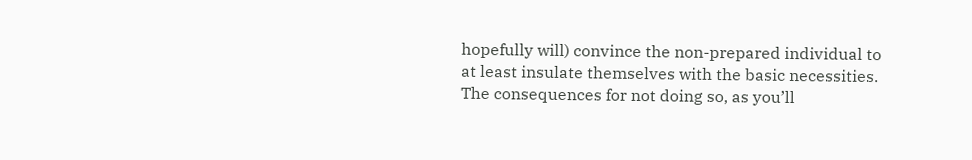hopefully will) convince the non-prepared individual to at least insulate themselves with the basic necessities. The consequences for not doing so, as you’ll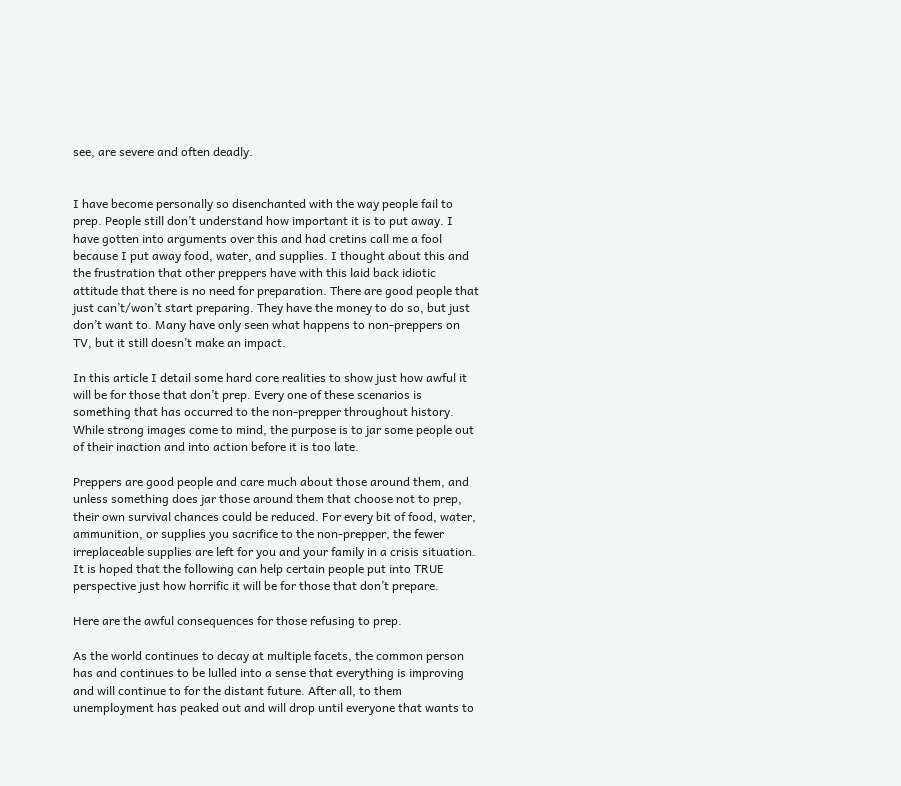see, are severe and often deadly.


I have become personally so disenchanted with the way people fail to prep. People still don’t understand how important it is to put away. I have gotten into arguments over this and had cretins call me a fool because I put away food, water, and supplies. I thought about this and the frustration that other preppers have with this laid back idiotic attitude that there is no need for preparation. There are good people that just can’t/won’t start preparing. They have the money to do so, but just don’t want to. Many have only seen what happens to non-preppers on TV, but it still doesn’t make an impact.

In this article I detail some hard core realities to show just how awful it will be for those that don’t prep. Every one of these scenarios is something that has occurred to the non-prepper throughout history. While strong images come to mind, the purpose is to jar some people out of their inaction and into action before it is too late.

Preppers are good people and care much about those around them, and unless something does jar those around them that choose not to prep, their own survival chances could be reduced. For every bit of food, water, ammunition, or supplies you sacrifice to the non-prepper, the fewer irreplaceable supplies are left for you and your family in a crisis situation. It is hoped that the following can help certain people put into TRUE perspective just how horrific it will be for those that don’t prepare.

Here are the awful consequences for those refusing to prep.

As the world continues to decay at multiple facets, the common person has and continues to be lulled into a sense that everything is improving and will continue to for the distant future. After all, to them unemployment has peaked out and will drop until everyone that wants to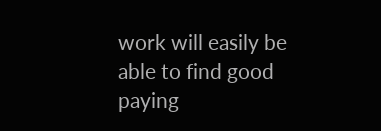work will easily be able to find good paying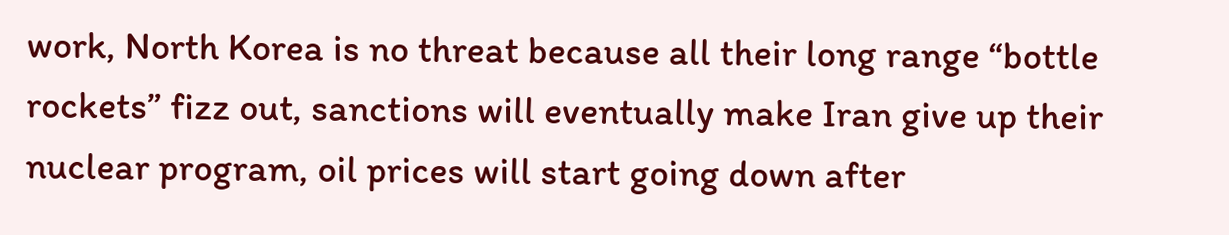work, North Korea is no threat because all their long range “bottle rockets” fizz out, sanctions will eventually make Iran give up their nuclear program, oil prices will start going down after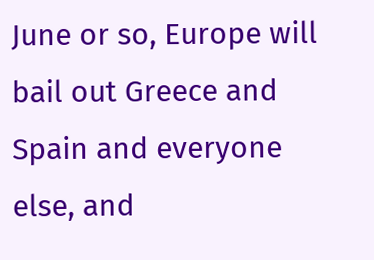June or so, Europe will bail out Greece and Spain and everyone else, and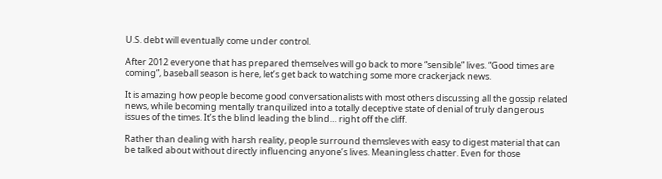U.S. debt will eventually come under control.

After 2012 everyone that has prepared themselves will go back to more “sensible” lives. “Good times are coming”, baseball season is here, let’s get back to watching some more crackerjack news.

It is amazing how people become good conversationalists with most others discussing all the gossip related news, while becoming mentally tranquilized into a totally deceptive state of denial of truly dangerous issues of the times. It’s the blind leading the blind… right off the cliff.

Rather than dealing with harsh reality, people surround themsleves with easy to digest material that can be talked about without directly influencing anyone’s lives. Meaningless chatter. Even for those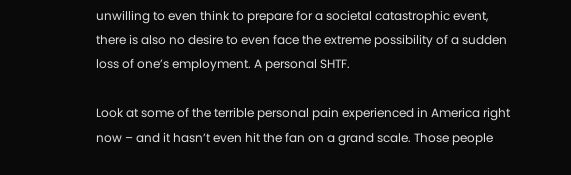unwilling to even think to prepare for a societal catastrophic event, there is also no desire to even face the extreme possibility of a sudden loss of one’s employment. A personal SHTF.

Look at some of the terrible personal pain experienced in America right now – and it hasn’t even hit the fan on a grand scale. Those people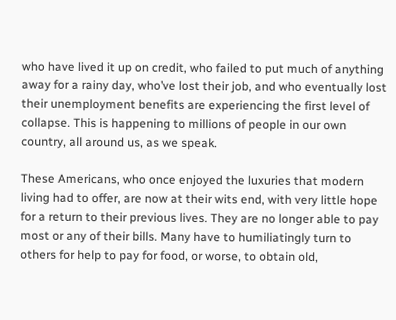who have lived it up on credit, who failed to put much of anything away for a rainy day, who’ve lost their job, and who eventually lost their unemployment benefits are experiencing the first level of collapse. This is happening to millions of people in our own country, all around us, as we speak.

These Americans, who once enjoyed the luxuries that modern living had to offer, are now at their wits end, with very little hope for a return to their previous lives. They are no longer able to pay most or any of their bills. Many have to humiliatingly turn to others for help to pay for food, or worse, to obtain old,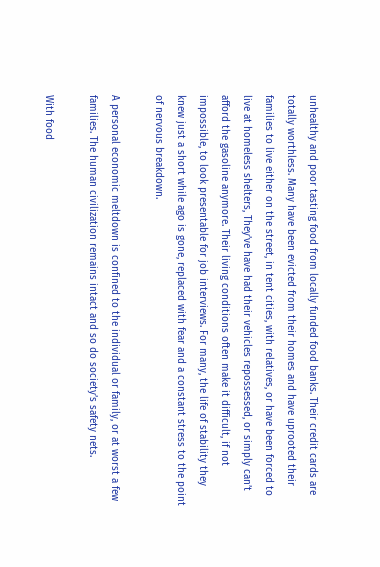unhealthy and poor tasting food from locally funded food banks. Their credit cards are totally worthless. Many have been evicted from their homes and have uprooted their families to live either on the street, in tent cities, with relatives, or have been forced to live at homeless shelters, They’ve have had their vehicles repossessed, or simply can’t afford the gasoline anymore. Their living conditions often make it difficult, if not impossible, to look presentable for job interviews. For many, the life of stability they knew just a short while ago is gone, replaced with fear and a constant stress to the point of nervous breakdown.

A personal economic meltdown is confined to the individual or family, or at worst a few families. The human civilization remains intact and so do society’s safety nets.

With food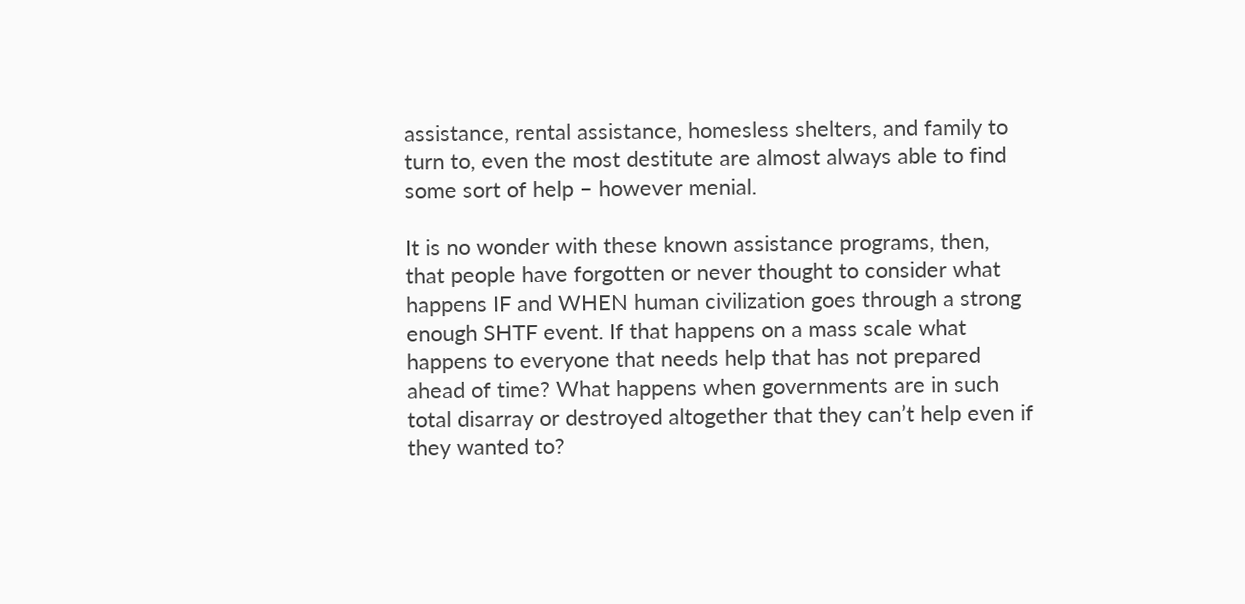assistance, rental assistance, homesless shelters, and family to turn to, even the most destitute are almost always able to find some sort of help – however menial.

It is no wonder with these known assistance programs, then, that people have forgotten or never thought to consider what happens IF and WHEN human civilization goes through a strong enough SHTF event. If that happens on a mass scale what happens to everyone that needs help that has not prepared ahead of time? What happens when governments are in such total disarray or destroyed altogether that they can’t help even if they wanted to?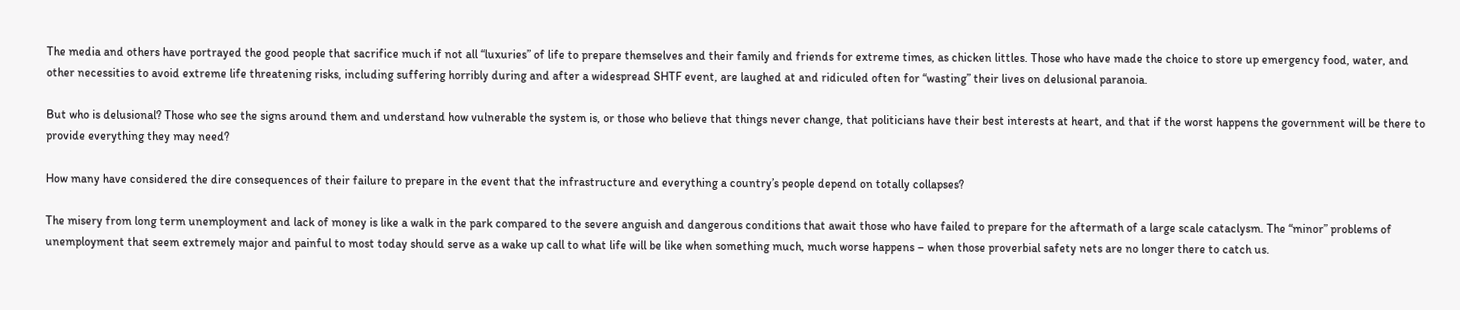The media and others have portrayed the good people that sacrifice much if not all “luxuries” of life to prepare themselves and their family and friends for extreme times, as chicken littles. Those who have made the choice to store up emergency food, water, and other necessities to avoid extreme life threatening risks, including suffering horribly during and after a widespread SHTF event, are laughed at and ridiculed often for “wasting” their lives on delusional paranoia.

But who is delusional? Those who see the signs around them and understand how vulnerable the system is, or those who believe that things never change, that politicians have their best interests at heart, and that if the worst happens the government will be there to provide everything they may need?

How many have considered the dire consequences of their failure to prepare in the event that the infrastructure and everything a country’s people depend on totally collapses?

The misery from long term unemployment and lack of money is like a walk in the park compared to the severe anguish and dangerous conditions that await those who have failed to prepare for the aftermath of a large scale cataclysm. The “minor” problems of unemployment that seem extremely major and painful to most today should serve as a wake up call to what life will be like when something much, much worse happens – when those proverbial safety nets are no longer there to catch us.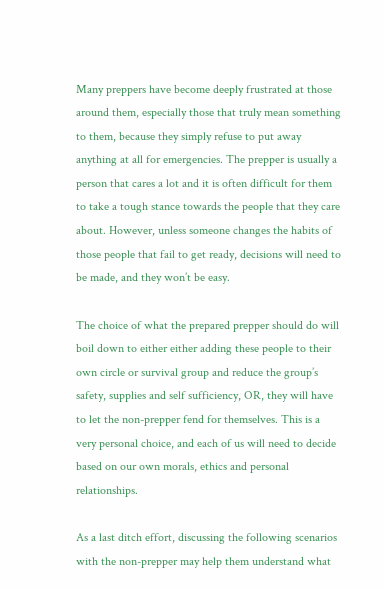Many preppers have become deeply frustrated at those around them, especially those that truly mean something to them, because they simply refuse to put away anything at all for emergencies. The prepper is usually a person that cares a lot and it is often difficult for them to take a tough stance towards the people that they care about. However, unless someone changes the habits of those people that fail to get ready, decisions will need to be made, and they won’t be easy.

The choice of what the prepared prepper should do will boil down to either either adding these people to their own circle or survival group and reduce the group’s safety, supplies and self sufficiency, OR, they will have to let the non-prepper fend for themselves. This is a very personal choice, and each of us will need to decide based on our own morals, ethics and personal relationships.

As a last ditch effort, discussing the following scenarios with the non-prepper may help them understand what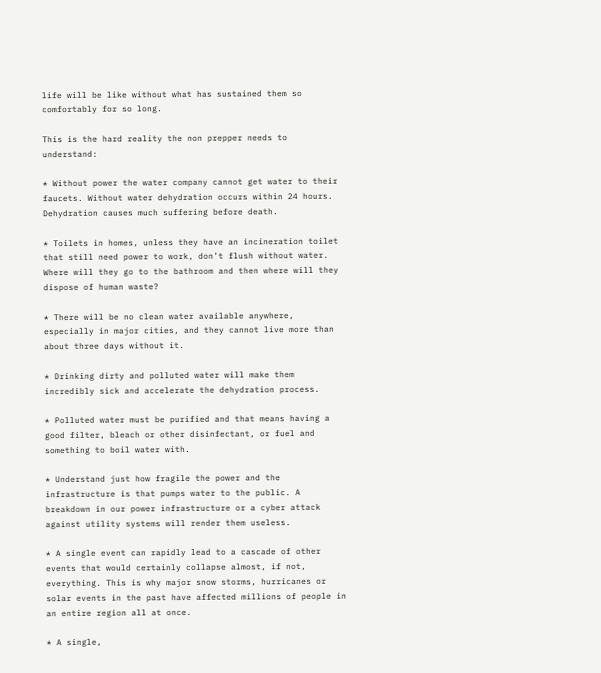life will be like without what has sustained them so comfortably for so long.

This is the hard reality the non prepper needs to understand:

* Without power the water company cannot get water to their faucets. Without water dehydration occurs within 24 hours. Dehydration causes much suffering before death.

* Toilets in homes, unless they have an incineration toilet that still need power to work, don’t flush without water. Where will they go to the bathroom and then where will they dispose of human waste?

* There will be no clean water available anywhere, especially in major cities, and they cannot live more than about three days without it.

* Drinking dirty and polluted water will make them incredibly sick and accelerate the dehydration process.

* Polluted water must be purified and that means having a good filter, bleach or other disinfectant, or fuel and something to boil water with.

* Understand just how fragile the power and the infrastructure is that pumps water to the public. A breakdown in our power infrastructure or a cyber attack against utility systems will render them useless.

* A single event can rapidly lead to a cascade of other events that would certainly collapse almost, if not, everything. This is why major snow storms, hurricanes or solar events in the past have affected millions of people in an entire region all at once.

* A single,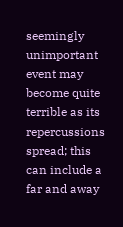seemingly unimportant event may become quite terrible as its repercussions spread; this can include a far and away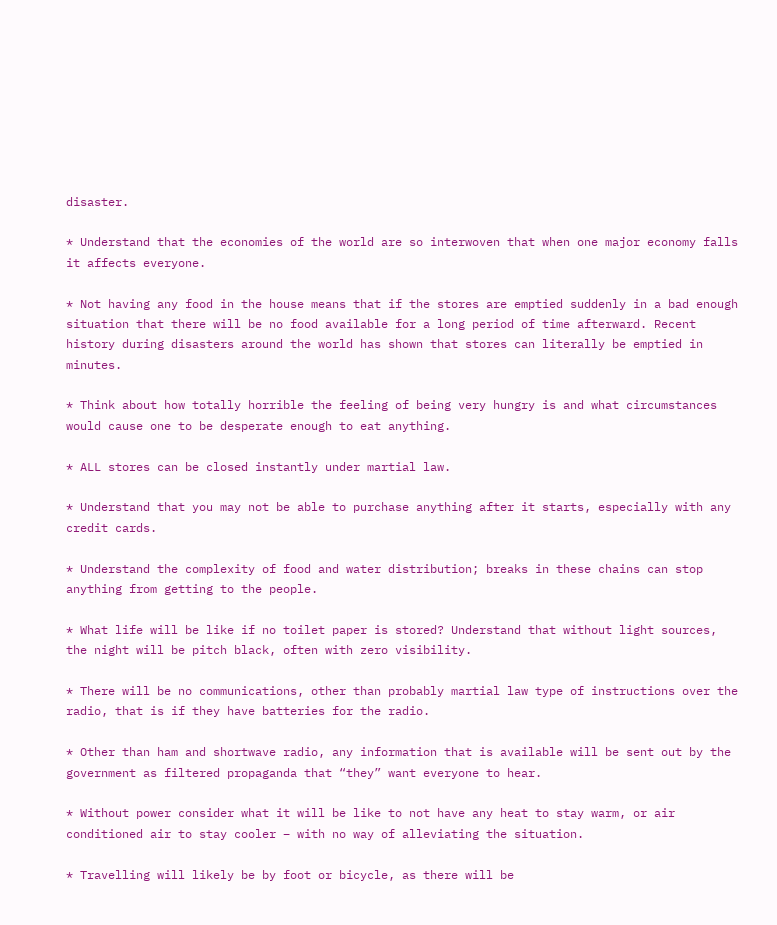disaster.

* Understand that the economies of the world are so interwoven that when one major economy falls it affects everyone.

* Not having any food in the house means that if the stores are emptied suddenly in a bad enough situation that there will be no food available for a long period of time afterward. Recent history during disasters around the world has shown that stores can literally be emptied in minutes.

* Think about how totally horrible the feeling of being very hungry is and what circumstances would cause one to be desperate enough to eat anything.

* ALL stores can be closed instantly under martial law.

* Understand that you may not be able to purchase anything after it starts, especially with any credit cards.

* Understand the complexity of food and water distribution; breaks in these chains can stop anything from getting to the people.

* What life will be like if no toilet paper is stored? Understand that without light sources, the night will be pitch black, often with zero visibility.

* There will be no communications, other than probably martial law type of instructions over the radio, that is if they have batteries for the radio.

* Other than ham and shortwave radio, any information that is available will be sent out by the government as filtered propaganda that “they” want everyone to hear.

* Without power consider what it will be like to not have any heat to stay warm, or air conditioned air to stay cooler – with no way of alleviating the situation.

* Travelling will likely be by foot or bicycle, as there will be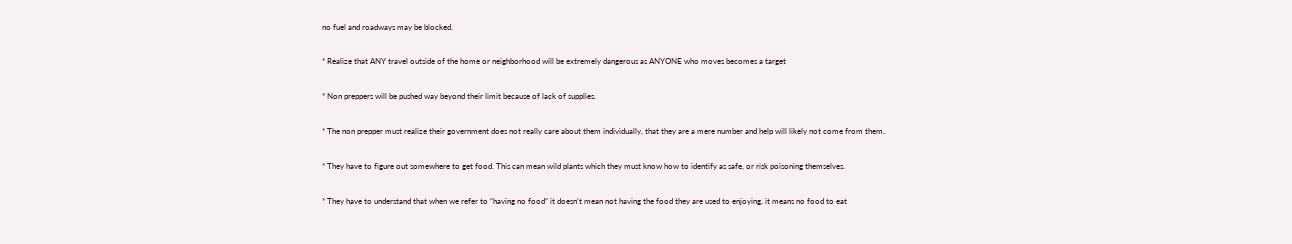no fuel and roadways may be blocked.

* Realize that ANY travel outside of the home or neighborhood will be extremely dangerous as ANYONE who moves becomes a target

* Non preppers will be pushed way beyond their limit because of lack of supplies.

* The non prepper must realize their government does not really care about them individually, that they are a mere number and help will likely not come from them.

* They have to figure out somewhere to get food. This can mean wild plants which they must know how to identify as safe, or risk poisoning themselves.

* They have to understand that when we refer to “having no food” it doesn’t mean not having the food they are used to enjoying, it means no food to eat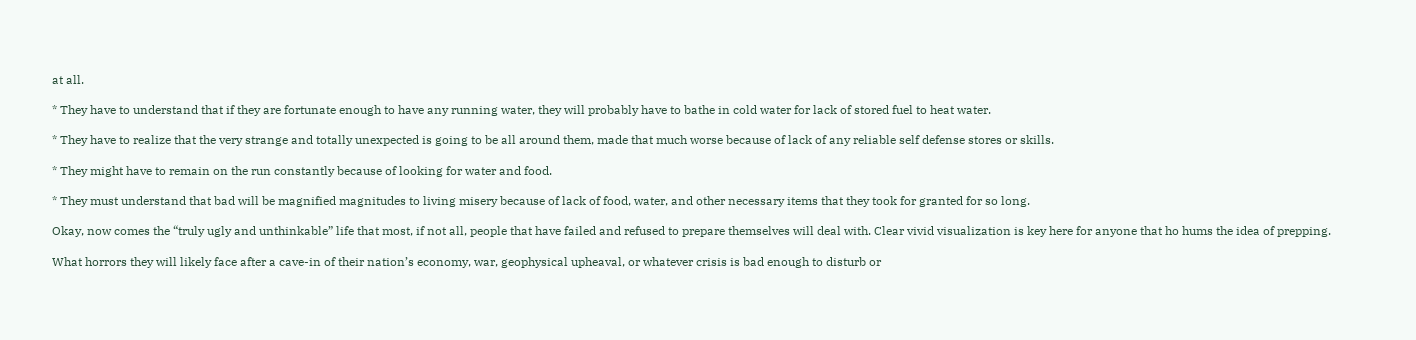at all.

* They have to understand that if they are fortunate enough to have any running water, they will probably have to bathe in cold water for lack of stored fuel to heat water.

* They have to realize that the very strange and totally unexpected is going to be all around them, made that much worse because of lack of any reliable self defense stores or skills.

* They might have to remain on the run constantly because of looking for water and food.

* They must understand that bad will be magnified magnitudes to living misery because of lack of food, water, and other necessary items that they took for granted for so long.

Okay, now comes the “truly ugly and unthinkable” life that most, if not all, people that have failed and refused to prepare themselves will deal with. Clear vivid visualization is key here for anyone that ho hums the idea of prepping.

What horrors they will likely face after a cave-in of their nation’s economy, war, geophysical upheaval, or whatever crisis is bad enough to disturb or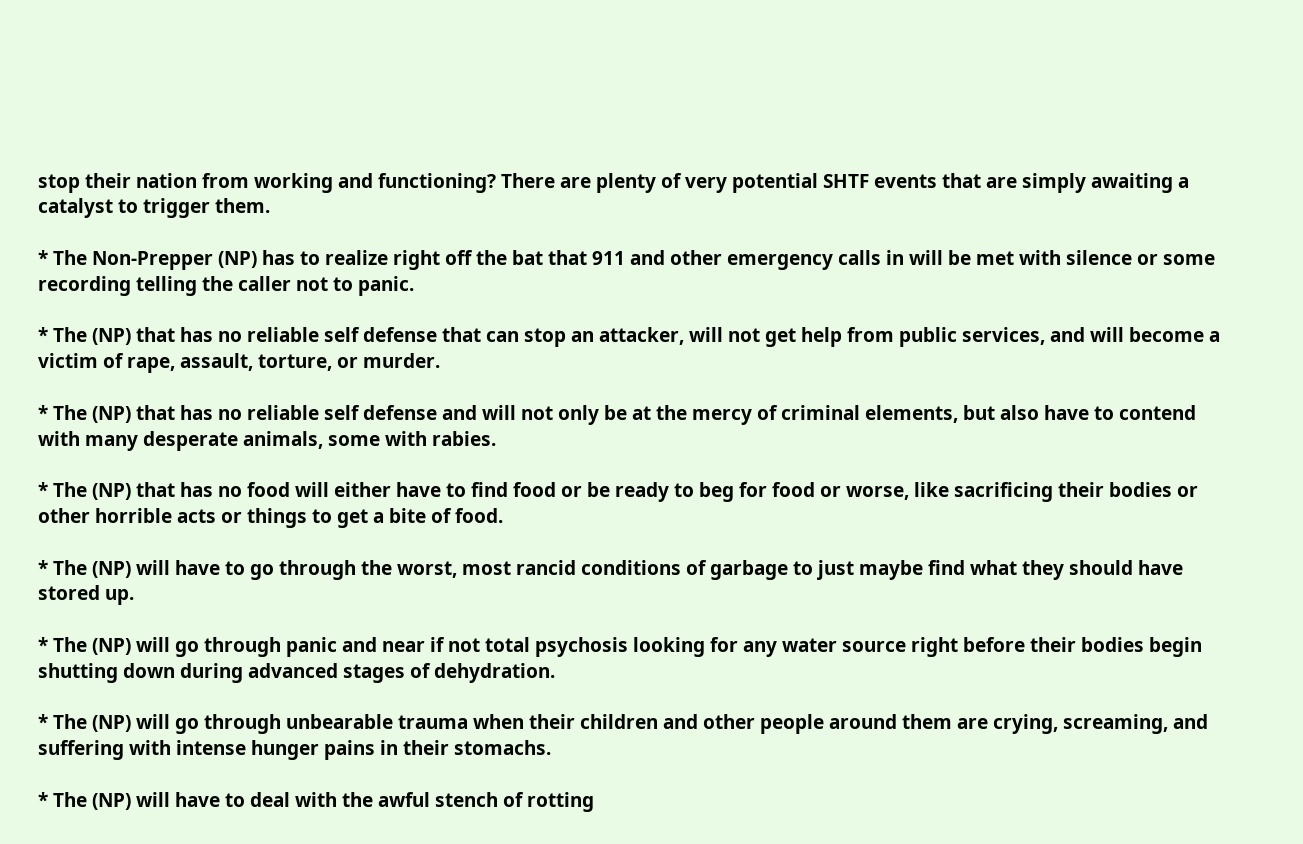stop their nation from working and functioning? There are plenty of very potential SHTF events that are simply awaiting a catalyst to trigger them.

* The Non-Prepper (NP) has to realize right off the bat that 911 and other emergency calls in will be met with silence or some recording telling the caller not to panic.

* The (NP) that has no reliable self defense that can stop an attacker, will not get help from public services, and will become a victim of rape, assault, torture, or murder.

* The (NP) that has no reliable self defense and will not only be at the mercy of criminal elements, but also have to contend with many desperate animals, some with rabies.

* The (NP) that has no food will either have to find food or be ready to beg for food or worse, like sacrificing their bodies or other horrible acts or things to get a bite of food.

* The (NP) will have to go through the worst, most rancid conditions of garbage to just maybe find what they should have stored up.

* The (NP) will go through panic and near if not total psychosis looking for any water source right before their bodies begin shutting down during advanced stages of dehydration.

* The (NP) will go through unbearable trauma when their children and other people around them are crying, screaming, and suffering with intense hunger pains in their stomachs.

* The (NP) will have to deal with the awful stench of rotting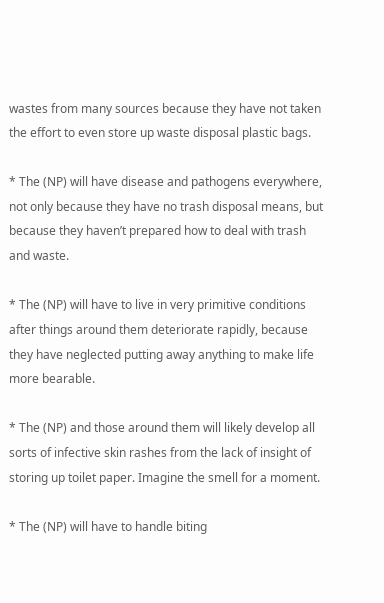wastes from many sources because they have not taken the effort to even store up waste disposal plastic bags.

* The (NP) will have disease and pathogens everywhere, not only because they have no trash disposal means, but because they haven’t prepared how to deal with trash and waste.

* The (NP) will have to live in very primitive conditions after things around them deteriorate rapidly, because they have neglected putting away anything to make life more bearable.

* The (NP) and those around them will likely develop all sorts of infective skin rashes from the lack of insight of storing up toilet paper. Imagine the smell for a moment.

* The (NP) will have to handle biting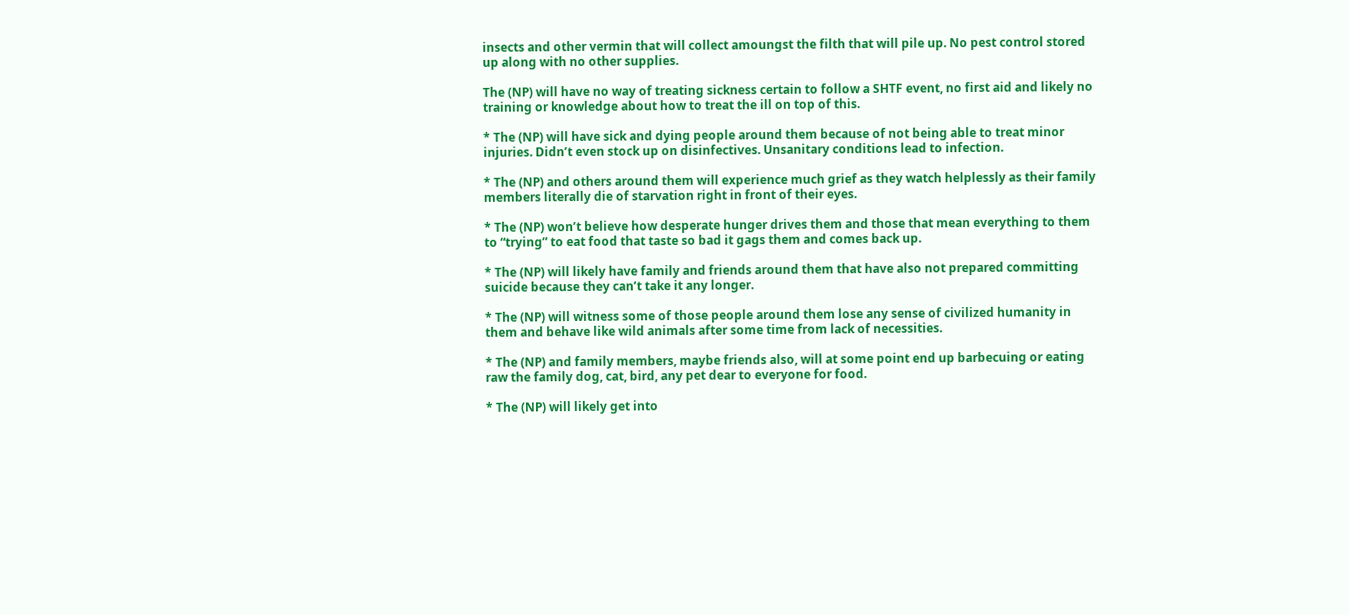insects and other vermin that will collect amoungst the filth that will pile up. No pest control stored up along with no other supplies.

The (NP) will have no way of treating sickness certain to follow a SHTF event, no first aid and likely no training or knowledge about how to treat the ill on top of this.

* The (NP) will have sick and dying people around them because of not being able to treat minor injuries. Didn’t even stock up on disinfectives. Unsanitary conditions lead to infection.

* The (NP) and others around them will experience much grief as they watch helplessly as their family members literally die of starvation right in front of their eyes.

* The (NP) won’t believe how desperate hunger drives them and those that mean everything to them to “trying” to eat food that taste so bad it gags them and comes back up.

* The (NP) will likely have family and friends around them that have also not prepared committing suicide because they can’t take it any longer.

* The (NP) will witness some of those people around them lose any sense of civilized humanity in them and behave like wild animals after some time from lack of necessities.

* The (NP) and family members, maybe friends also, will at some point end up barbecuing or eating raw the family dog, cat, bird, any pet dear to everyone for food.

* The (NP) will likely get into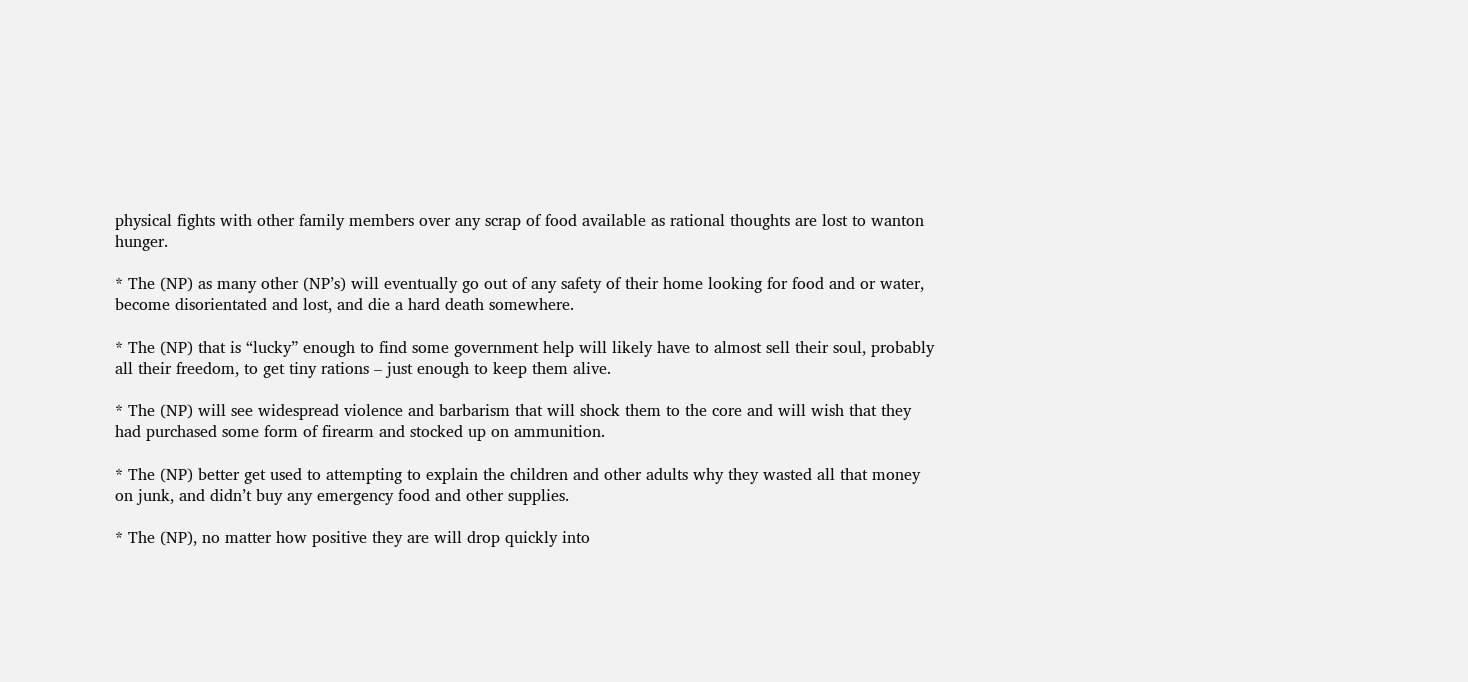physical fights with other family members over any scrap of food available as rational thoughts are lost to wanton hunger.

* The (NP) as many other (NP’s) will eventually go out of any safety of their home looking for food and or water, become disorientated and lost, and die a hard death somewhere.

* The (NP) that is “lucky” enough to find some government help will likely have to almost sell their soul, probably all their freedom, to get tiny rations – just enough to keep them alive.

* The (NP) will see widespread violence and barbarism that will shock them to the core and will wish that they had purchased some form of firearm and stocked up on ammunition.

* The (NP) better get used to attempting to explain the children and other adults why they wasted all that money on junk, and didn’t buy any emergency food and other supplies.

* The (NP), no matter how positive they are will drop quickly into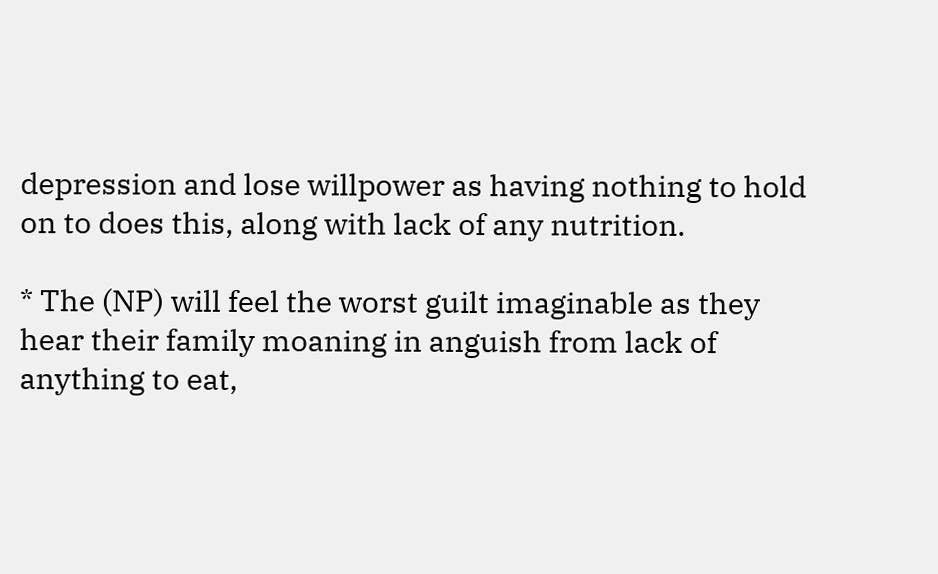depression and lose willpower as having nothing to hold on to does this, along with lack of any nutrition.

* The (NP) will feel the worst guilt imaginable as they hear their family moaning in anguish from lack of anything to eat,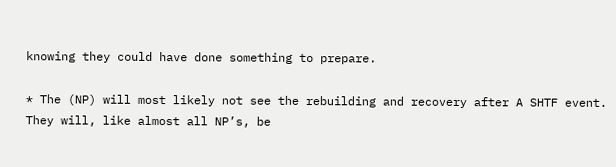knowing they could have done something to prepare.

* The (NP) will most likely not see the rebuilding and recovery after A SHTF event. They will, like almost all NP’s, be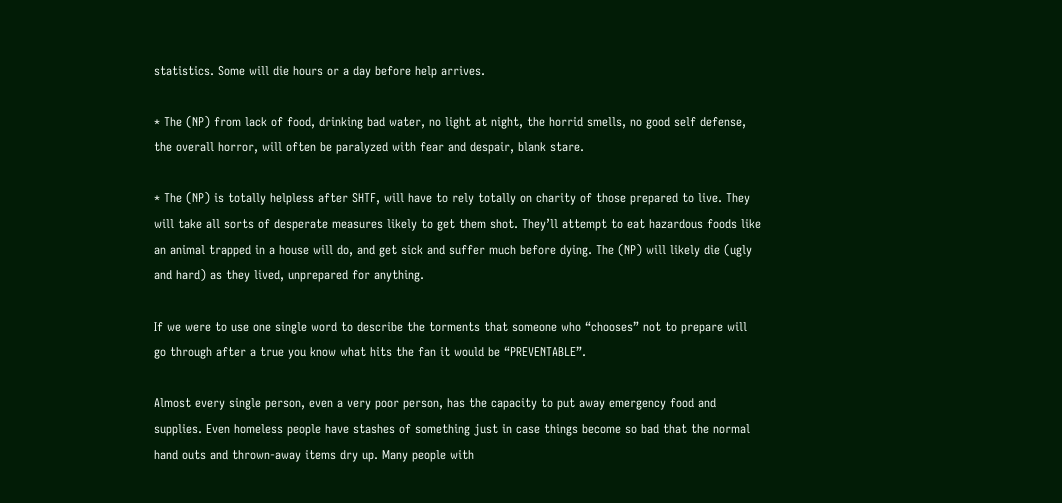statistics. Some will die hours or a day before help arrives.

* The (NP) from lack of food, drinking bad water, no light at night, the horrid smells, no good self defense, the overall horror, will often be paralyzed with fear and despair, blank stare.

* The (NP) is totally helpless after SHTF, will have to rely totally on charity of those prepared to live. They will take all sorts of desperate measures likely to get them shot. They’ll attempt to eat hazardous foods like an animal trapped in a house will do, and get sick and suffer much before dying. The (NP) will likely die (ugly and hard) as they lived, unprepared for anything.

If we were to use one single word to describe the torments that someone who “chooses” not to prepare will go through after a true you know what hits the fan it would be “PREVENTABLE”.

Almost every single person, even a very poor person, has the capacity to put away emergency food and supplies. Even homeless people have stashes of something just in case things become so bad that the normal hand outs and thrown-away items dry up. Many people with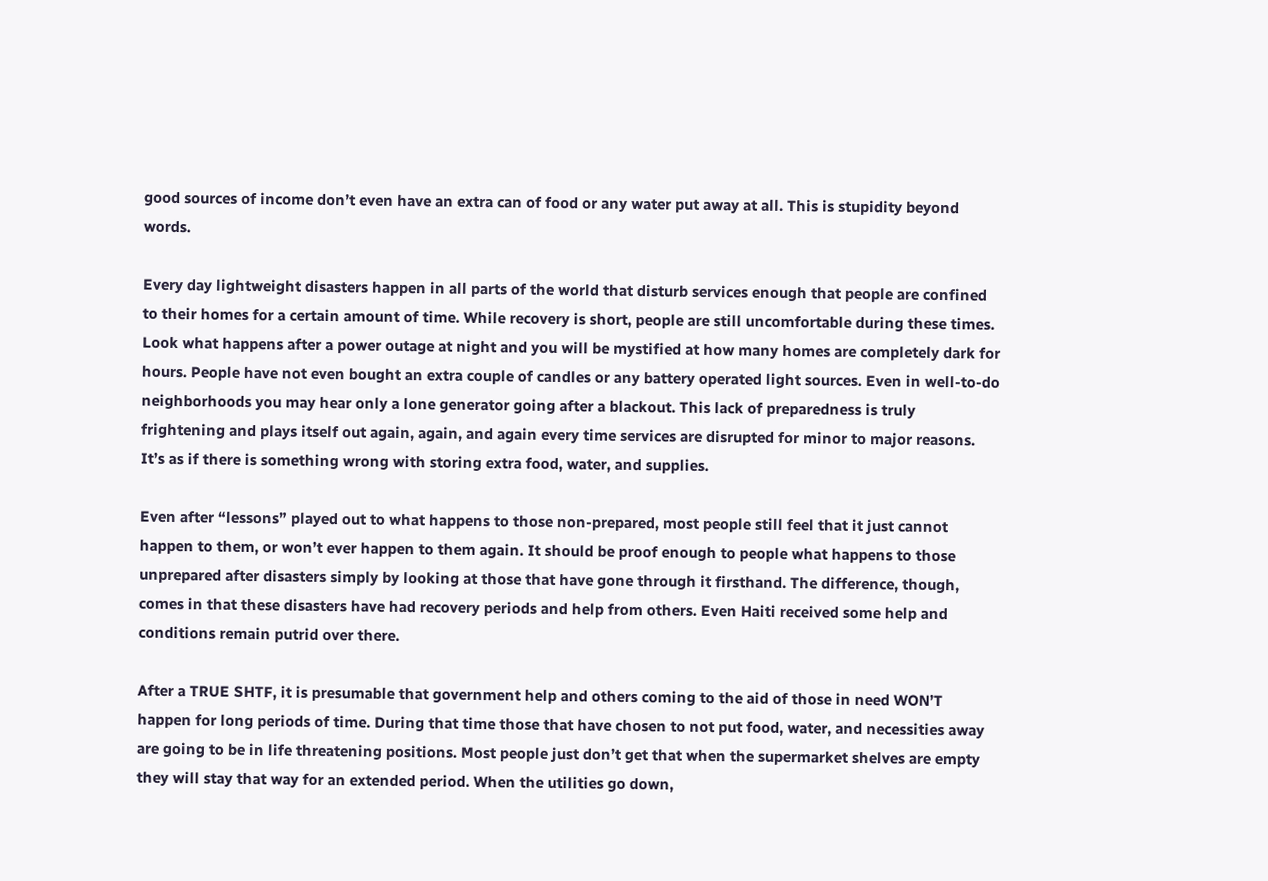good sources of income don’t even have an extra can of food or any water put away at all. This is stupidity beyond words.

Every day lightweight disasters happen in all parts of the world that disturb services enough that people are confined to their homes for a certain amount of time. While recovery is short, people are still uncomfortable during these times. Look what happens after a power outage at night and you will be mystified at how many homes are completely dark for hours. People have not even bought an extra couple of candles or any battery operated light sources. Even in well-to-do neighborhoods you may hear only a lone generator going after a blackout. This lack of preparedness is truly frightening and plays itself out again, again, and again every time services are disrupted for minor to major reasons. It’s as if there is something wrong with storing extra food, water, and supplies.

Even after “lessons” played out to what happens to those non-prepared, most people still feel that it just cannot happen to them, or won’t ever happen to them again. It should be proof enough to people what happens to those unprepared after disasters simply by looking at those that have gone through it firsthand. The difference, though, comes in that these disasters have had recovery periods and help from others. Even Haiti received some help and conditions remain putrid over there.

After a TRUE SHTF, it is presumable that government help and others coming to the aid of those in need WON’T happen for long periods of time. During that time those that have chosen to not put food, water, and necessities away are going to be in life threatening positions. Most people just don’t get that when the supermarket shelves are empty they will stay that way for an extended period. When the utilities go down,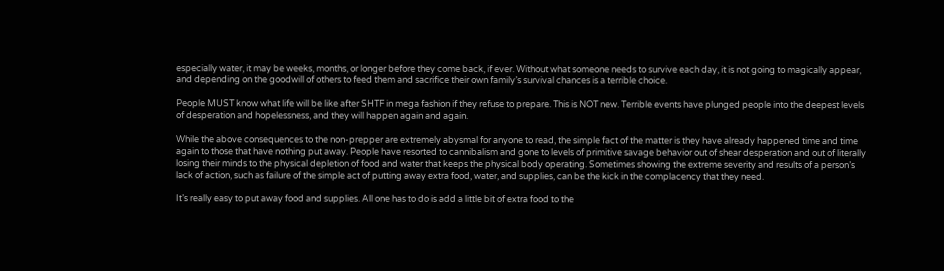especially water, it may be weeks, months, or longer before they come back, if ever. Without what someone needs to survive each day, it is not going to magically appear, and depending on the goodwill of others to feed them and sacrifice their own family’s survival chances is a terrible choice.

People MUST know what life will be like after SHTF in mega fashion if they refuse to prepare. This is NOT new. Terrible events have plunged people into the deepest levels of desperation and hopelessness, and they will happen again and again.

While the above consequences to the non-prepper are extremely abysmal for anyone to read, the simple fact of the matter is they have already happened time and time again to those that have nothing put away. People have resorted to cannibalism and gone to levels of primitive savage behavior out of shear desperation and out of literally losing their minds to the physical depletion of food and water that keeps the physical body operating. Sometimes showing the extreme severity and results of a person’s lack of action, such as failure of the simple act of putting away extra food, water, and supplies, can be the kick in the complacency that they need.

It’s really easy to put away food and supplies. All one has to do is add a little bit of extra food to the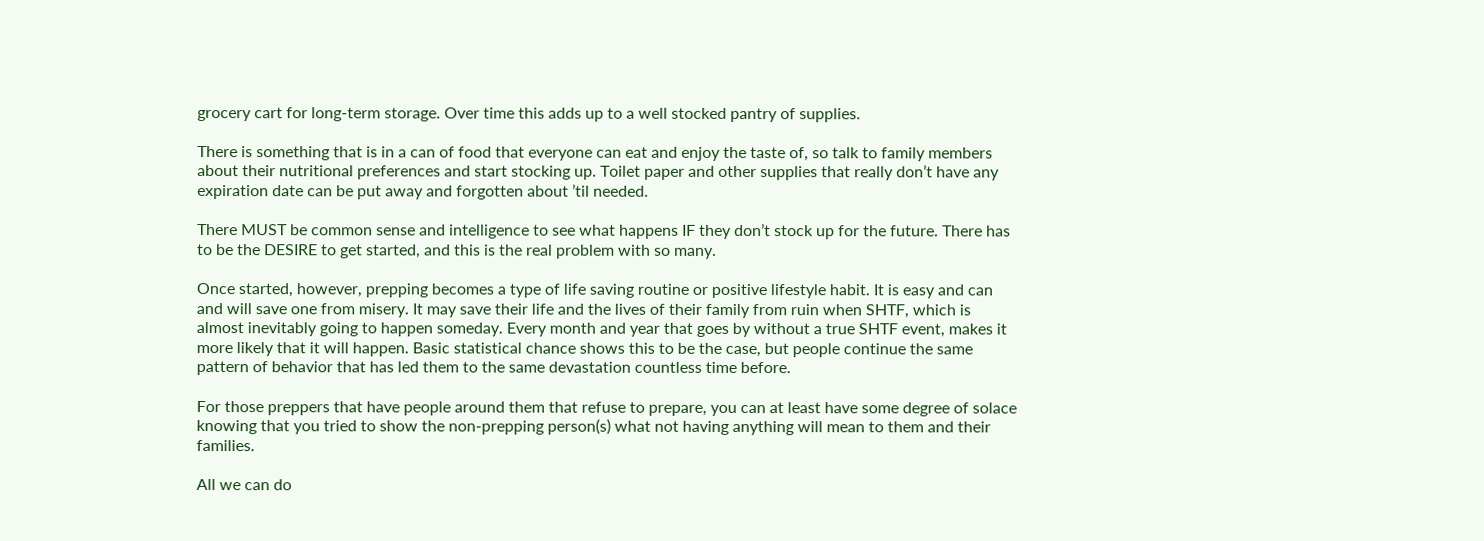grocery cart for long-term storage. Over time this adds up to a well stocked pantry of supplies.

There is something that is in a can of food that everyone can eat and enjoy the taste of, so talk to family members about their nutritional preferences and start stocking up. Toilet paper and other supplies that really don’t have any expiration date can be put away and forgotten about ’til needed.

There MUST be common sense and intelligence to see what happens IF they don’t stock up for the future. There has to be the DESIRE to get started, and this is the real problem with so many.

Once started, however, prepping becomes a type of life saving routine or positive lifestyle habit. It is easy and can and will save one from misery. It may save their life and the lives of their family from ruin when SHTF, which is almost inevitably going to happen someday. Every month and year that goes by without a true SHTF event, makes it more likely that it will happen. Basic statistical chance shows this to be the case, but people continue the same pattern of behavior that has led them to the same devastation countless time before.

For those preppers that have people around them that refuse to prepare, you can at least have some degree of solace knowing that you tried to show the non-prepping person(s) what not having anything will mean to them and their families.

All we can do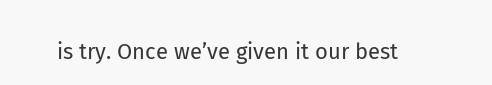is try. Once we’ve given it our best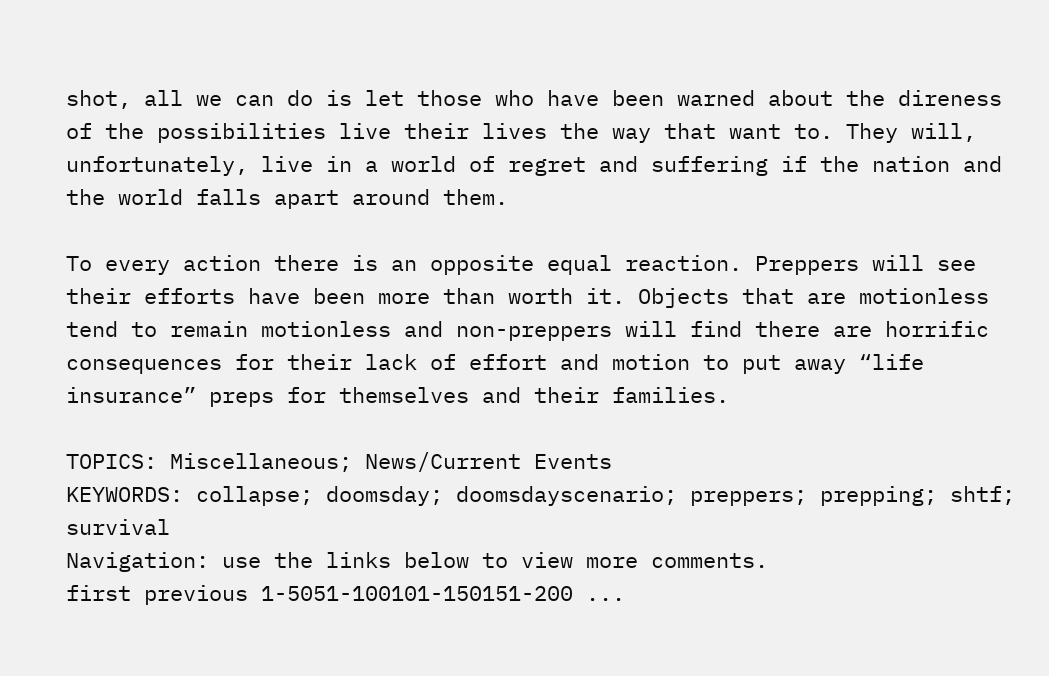shot, all we can do is let those who have been warned about the direness of the possibilities live their lives the way that want to. They will, unfortunately, live in a world of regret and suffering if the nation and the world falls apart around them.

To every action there is an opposite equal reaction. Preppers will see their efforts have been more than worth it. Objects that are motionless tend to remain motionless and non-preppers will find there are horrific consequences for their lack of effort and motion to put away “life insurance” preps for themselves and their families.

TOPICS: Miscellaneous; News/Current Events
KEYWORDS: collapse; doomsday; doomsdayscenario; preppers; prepping; shtf; survival
Navigation: use the links below to view more comments.
first previous 1-5051-100101-150151-200 ...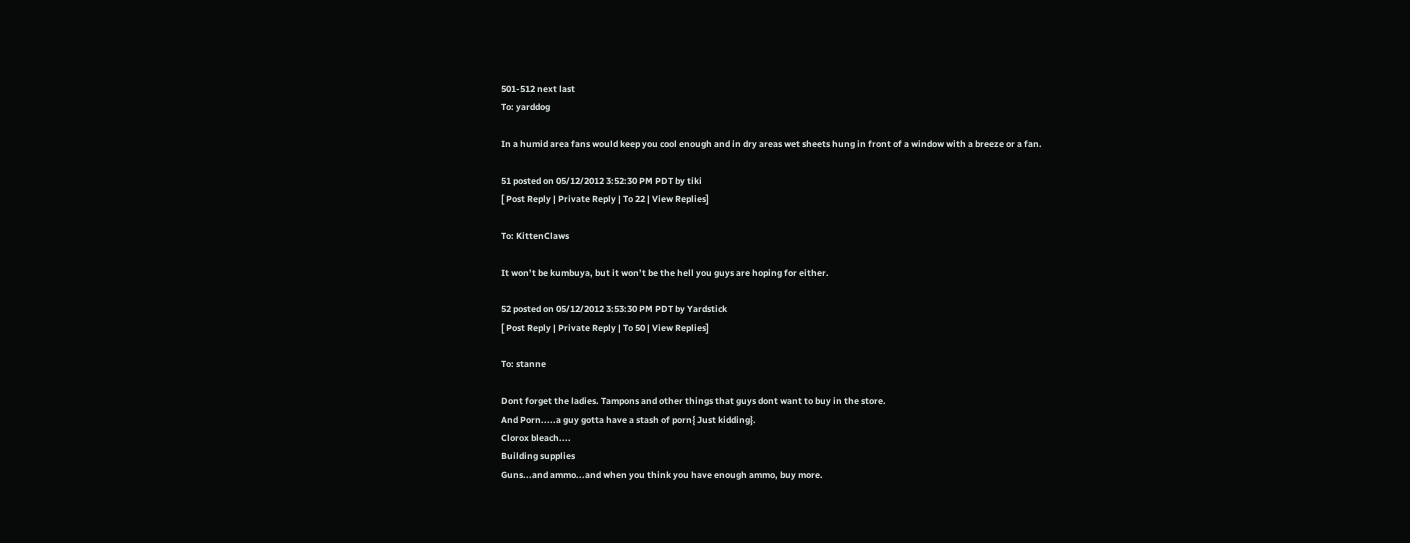501-512 next last
To: yarddog

In a humid area fans would keep you cool enough and in dry areas wet sheets hung in front of a window with a breeze or a fan.

51 posted on 05/12/2012 3:52:30 PM PDT by tiki
[ Post Reply | Private Reply | To 22 | View Replies]

To: KittenClaws

It won’t be kumbuya, but it won’t be the hell you guys are hoping for either.

52 posted on 05/12/2012 3:53:30 PM PDT by Yardstick
[ Post Reply | Private Reply | To 50 | View Replies]

To: stanne

Dont forget the ladies. Tampons and other things that guys dont want to buy in the store.
And Porn.....a guy gotta have a stash of porn{ Just kidding}.
Clorox bleach....
Building supplies
Guns...and ammo...and when you think you have enough ammo, buy more.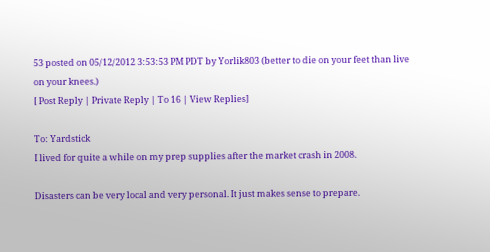53 posted on 05/12/2012 3:53:53 PM PDT by Yorlik803 (better to die on your feet than live on your knees.)
[ Post Reply | Private Reply | To 16 | View Replies]

To: Yardstick
I lived for quite a while on my prep supplies after the market crash in 2008.

Disasters can be very local and very personal. It just makes sense to prepare.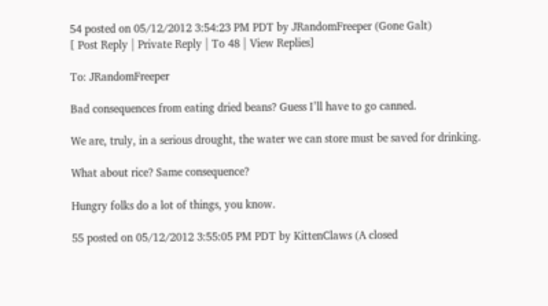54 posted on 05/12/2012 3:54:23 PM PDT by JRandomFreeper (Gone Galt)
[ Post Reply | Private Reply | To 48 | View Replies]

To: JRandomFreeper

Bad consequences from eating dried beans? Guess I’ll have to go canned.

We are, truly, in a serious drought, the water we can store must be saved for drinking.

What about rice? Same consequence?

Hungry folks do a lot of things, you know.

55 posted on 05/12/2012 3:55:05 PM PDT by KittenClaws (A closed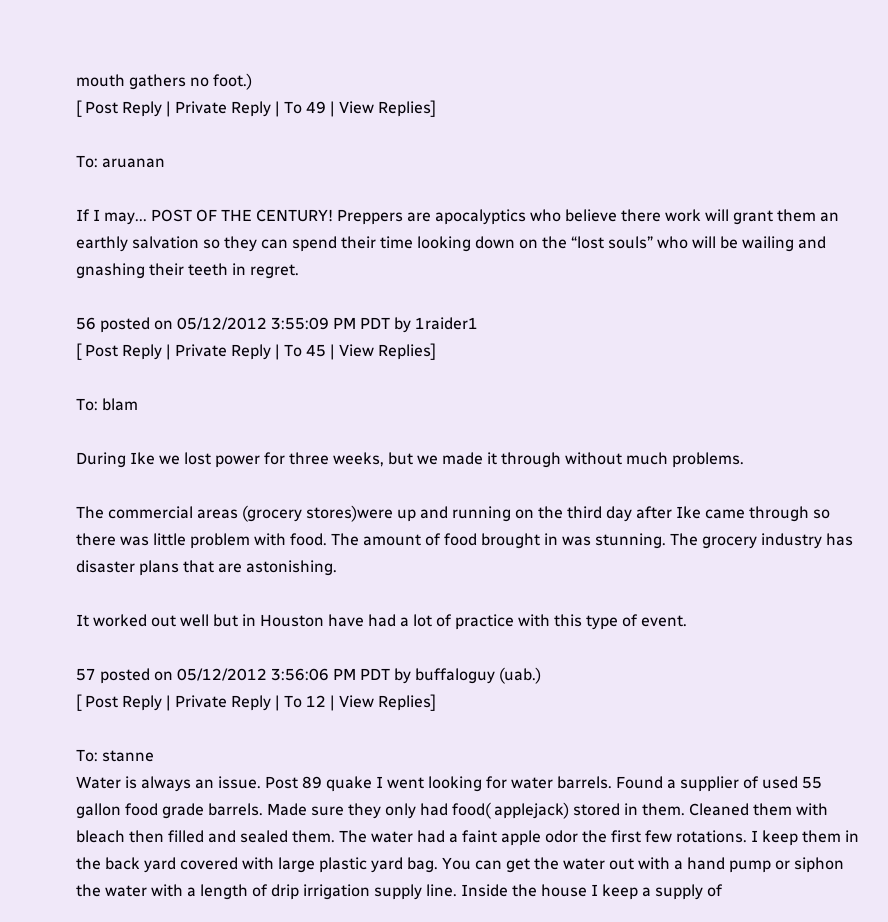mouth gathers no foot.)
[ Post Reply | Private Reply | To 49 | View Replies]

To: aruanan

If I may... POST OF THE CENTURY! Preppers are apocalyptics who believe there work will grant them an earthly salvation so they can spend their time looking down on the “lost souls” who will be wailing and gnashing their teeth in regret.

56 posted on 05/12/2012 3:55:09 PM PDT by 1raider1
[ Post Reply | Private Reply | To 45 | View Replies]

To: blam

During Ike we lost power for three weeks, but we made it through without much problems.

The commercial areas (grocery stores)were up and running on the third day after Ike came through so there was little problem with food. The amount of food brought in was stunning. The grocery industry has disaster plans that are astonishing.

It worked out well but in Houston have had a lot of practice with this type of event.

57 posted on 05/12/2012 3:56:06 PM PDT by buffaloguy (uab.)
[ Post Reply | Private Reply | To 12 | View Replies]

To: stanne
Water is always an issue. Post 89 quake I went looking for water barrels. Found a supplier of used 55 gallon food grade barrels. Made sure they only had food( applejack) stored in them. Cleaned them with bleach then filled and sealed them. The water had a faint apple odor the first few rotations. I keep them in the back yard covered with large plastic yard bag. You can get the water out with a hand pump or siphon the water with a length of drip irrigation supply line. Inside the house I keep a supply of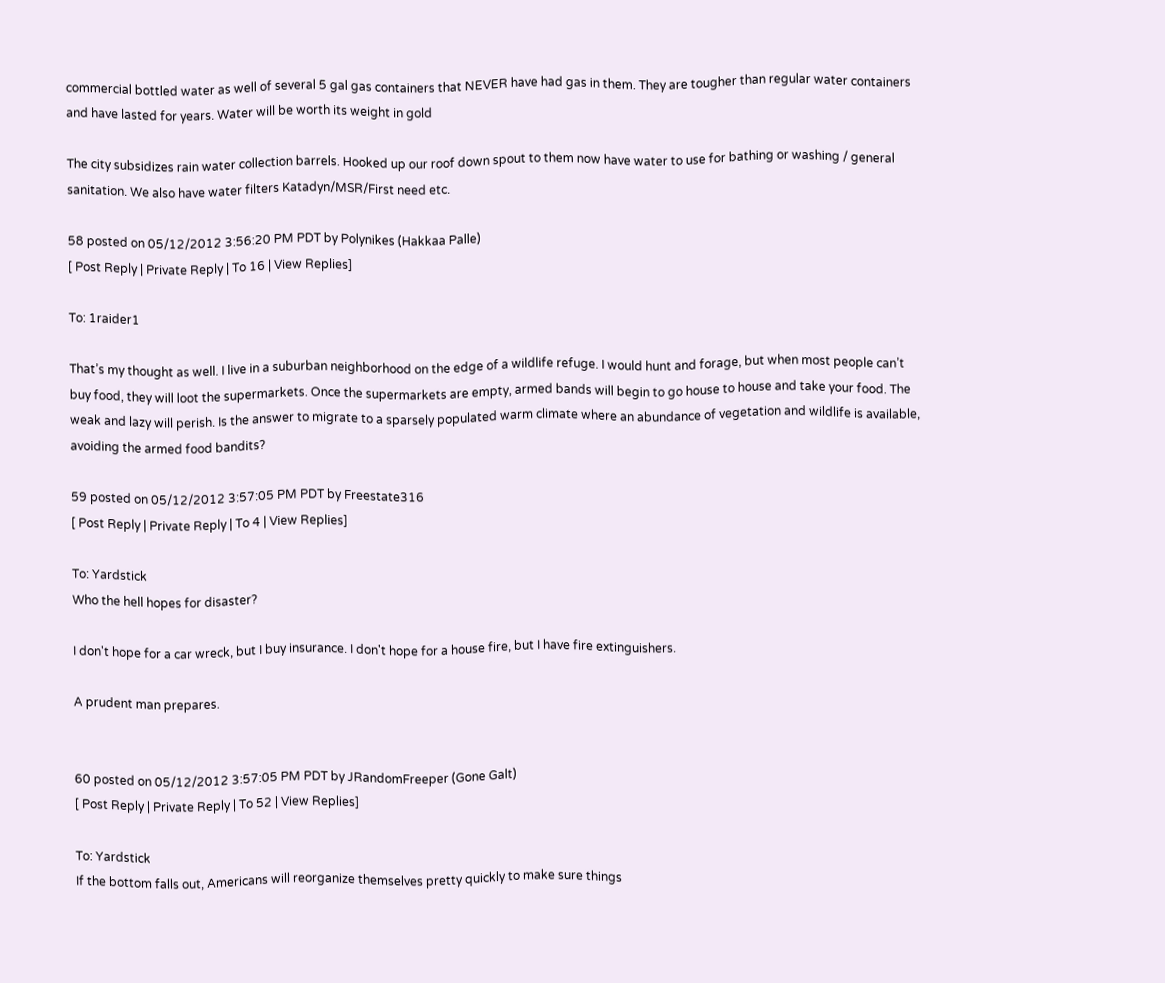commercial bottled water as well of several 5 gal gas containers that NEVER have had gas in them. They are tougher than regular water containers and have lasted for years. Water will be worth its weight in gold

The city subsidizes rain water collection barrels. Hooked up our roof down spout to them now have water to use for bathing or washing / general sanitation. We also have water filters Katadyn/MSR/First need etc.

58 posted on 05/12/2012 3:56:20 PM PDT by Polynikes (Hakkaa Palle)
[ Post Reply | Private Reply | To 16 | View Replies]

To: 1raider1

That’s my thought as well. I live in a suburban neighborhood on the edge of a wildlife refuge. I would hunt and forage, but when most people can’t buy food, they will loot the supermarkets. Once the supermarkets are empty, armed bands will begin to go house to house and take your food. The weak and lazy will perish. Is the answer to migrate to a sparsely populated warm climate where an abundance of vegetation and wildlife is available, avoiding the armed food bandits?

59 posted on 05/12/2012 3:57:05 PM PDT by Freestate316
[ Post Reply | Private Reply | To 4 | View Replies]

To: Yardstick
Who the hell hopes for disaster?

I don't hope for a car wreck, but I buy insurance. I don't hope for a house fire, but I have fire extinguishers.

A prudent man prepares.


60 posted on 05/12/2012 3:57:05 PM PDT by JRandomFreeper (Gone Galt)
[ Post Reply | Private Reply | To 52 | View Replies]

To: Yardstick
If the bottom falls out, Americans will reorganize themselves pretty quickly to make sure things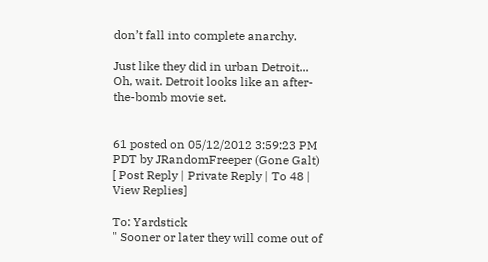don’t fall into complete anarchy.

Just like they did in urban Detroit... Oh, wait. Detroit looks like an after-the-bomb movie set.


61 posted on 05/12/2012 3:59:23 PM PDT by JRandomFreeper (Gone Galt)
[ Post Reply | Private Reply | To 48 | View Replies]

To: Yardstick
" Sooner or later they will come out of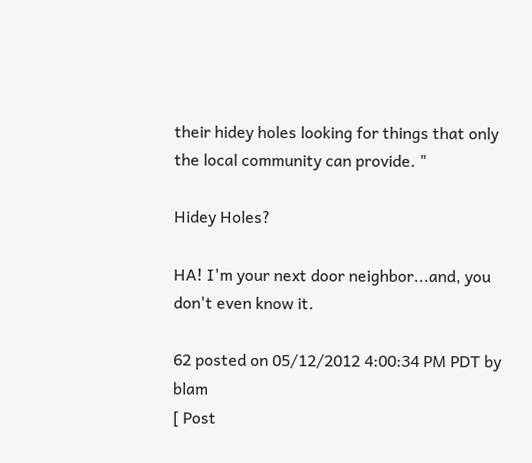their hidey holes looking for things that only the local community can provide. "

Hidey Holes?

HA! I'm your next door neighbor...and, you don't even know it.

62 posted on 05/12/2012 4:00:34 PM PDT by blam
[ Post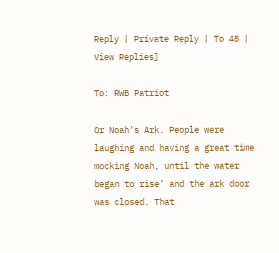Reply | Private Reply | To 48 | View Replies]

To: RWB Patriot

Or Noah’s Ark. People were laughing and having a great time mocking Noah, until the water began to rise’ and the ark door was closed. That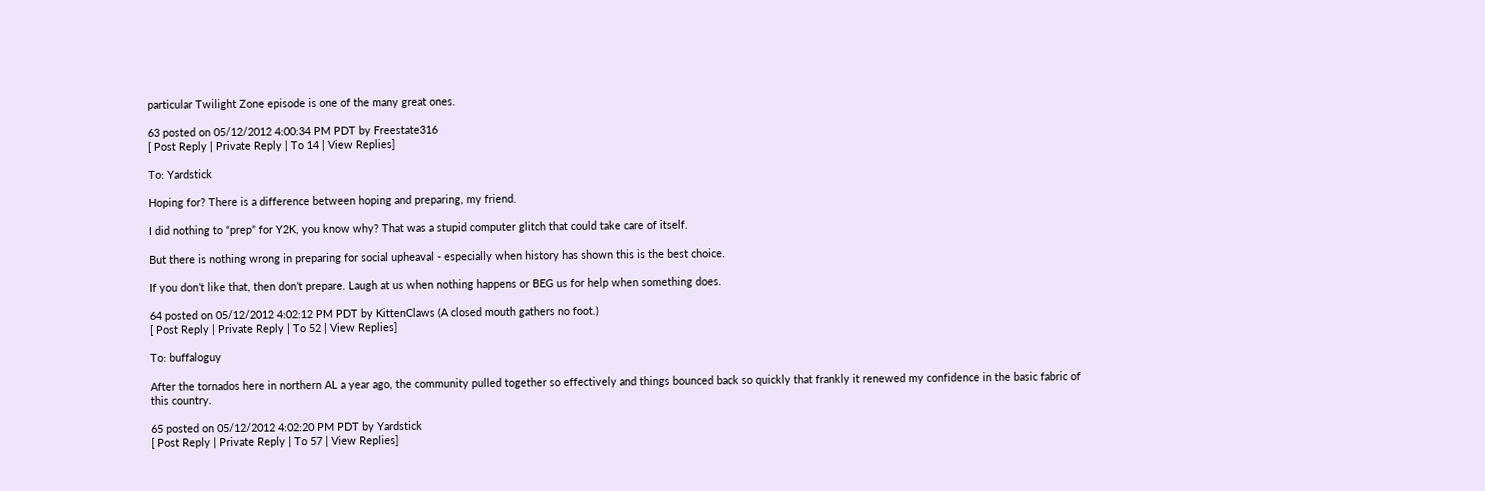particular Twilight Zone episode is one of the many great ones.

63 posted on 05/12/2012 4:00:34 PM PDT by Freestate316
[ Post Reply | Private Reply | To 14 | View Replies]

To: Yardstick

Hoping for? There is a difference between hoping and preparing, my friend.

I did nothing to “prep” for Y2K, you know why? That was a stupid computer glitch that could take care of itself.

But there is nothing wrong in preparing for social upheaval - especially when history has shown this is the best choice.

If you don’t like that, then don’t prepare. Laugh at us when nothing happens or BEG us for help when something does.

64 posted on 05/12/2012 4:02:12 PM PDT by KittenClaws (A closed mouth gathers no foot.)
[ Post Reply | Private Reply | To 52 | View Replies]

To: buffaloguy

After the tornados here in northern AL a year ago, the community pulled together so effectively and things bounced back so quickly that frankly it renewed my confidence in the basic fabric of this country.

65 posted on 05/12/2012 4:02:20 PM PDT by Yardstick
[ Post Reply | Private Reply | To 57 | View Replies]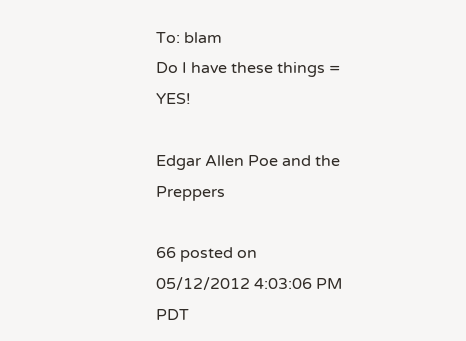To: blam
Do I have these things = YES!

Edgar Allen Poe and the Preppers

66 posted on 05/12/2012 4:03:06 PM PDT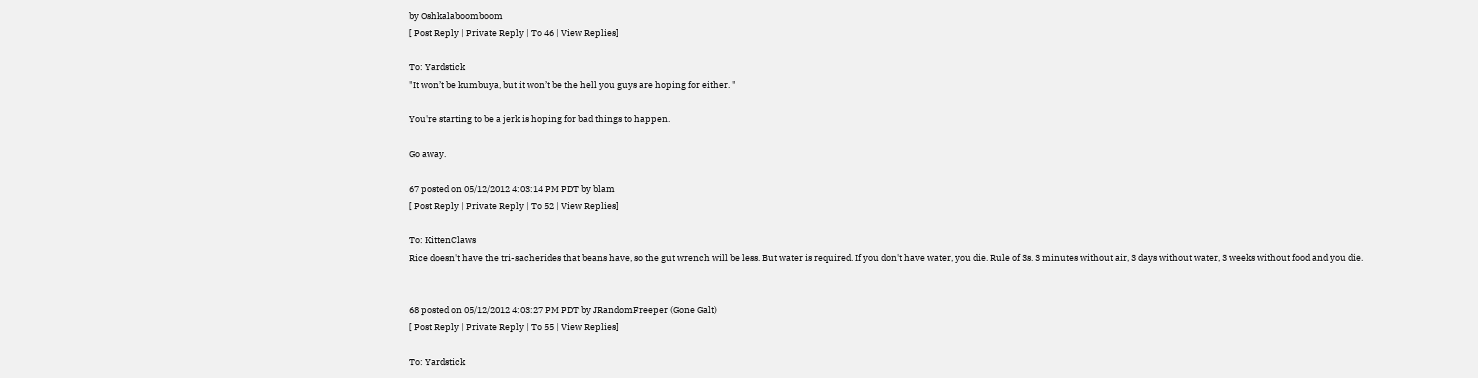by Oshkalaboomboom
[ Post Reply | Private Reply | To 46 | View Replies]

To: Yardstick
"It won’t be kumbuya, but it won’t be the hell you guys are hoping for either. "

You're starting to be a jerk is hoping for bad things to happen.

Go away.

67 posted on 05/12/2012 4:03:14 PM PDT by blam
[ Post Reply | Private Reply | To 52 | View Replies]

To: KittenClaws
Rice doesn't have the tri-sacherides that beans have, so the gut wrench will be less. But water is required. If you don't have water, you die. Rule of 3s. 3 minutes without air, 3 days without water, 3 weeks without food and you die.


68 posted on 05/12/2012 4:03:27 PM PDT by JRandomFreeper (Gone Galt)
[ Post Reply | Private Reply | To 55 | View Replies]

To: Yardstick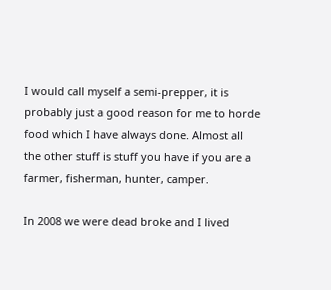I would call myself a semi-prepper, it is probably just a good reason for me to horde food which I have always done. Almost all the other stuff is stuff you have if you are a farmer, fisherman, hunter, camper.

In 2008 we were dead broke and I lived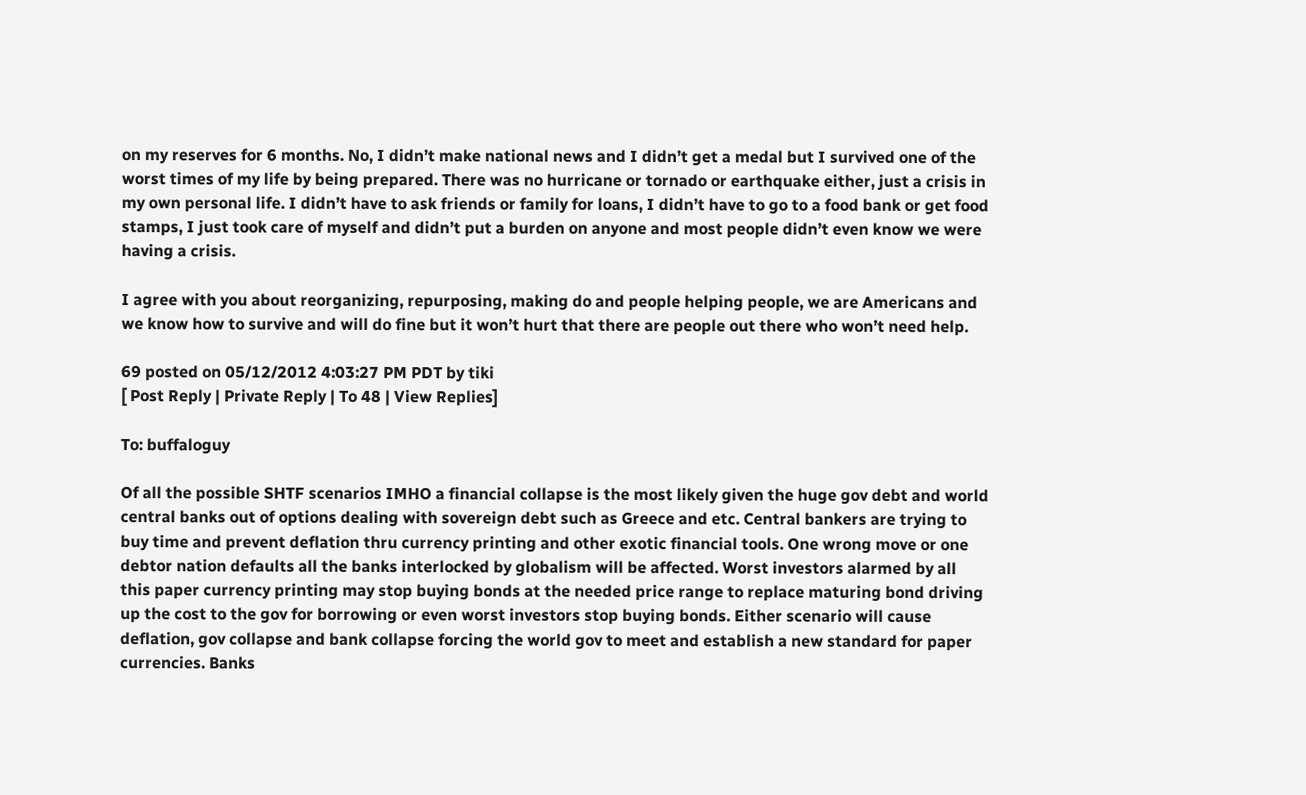on my reserves for 6 months. No, I didn’t make national news and I didn’t get a medal but I survived one of the worst times of my life by being prepared. There was no hurricane or tornado or earthquake either, just a crisis in my own personal life. I didn’t have to ask friends or family for loans, I didn’t have to go to a food bank or get food stamps, I just took care of myself and didn’t put a burden on anyone and most people didn’t even know we were having a crisis.

I agree with you about reorganizing, repurposing, making do and people helping people, we are Americans and we know how to survive and will do fine but it won’t hurt that there are people out there who won’t need help.

69 posted on 05/12/2012 4:03:27 PM PDT by tiki
[ Post Reply | Private Reply | To 48 | View Replies]

To: buffaloguy

Of all the possible SHTF scenarios IMHO a financial collapse is the most likely given the huge gov debt and world central banks out of options dealing with sovereign debt such as Greece and etc. Central bankers are trying to buy time and prevent deflation thru currency printing and other exotic financial tools. One wrong move or one debtor nation defaults all the banks interlocked by globalism will be affected. Worst investors alarmed by all this paper currency printing may stop buying bonds at the needed price range to replace maturing bond driving up the cost to the gov for borrowing or even worst investors stop buying bonds. Either scenario will cause deflation, gov collapse and bank collapse forcing the world gov to meet and establish a new standard for paper currencies. Banks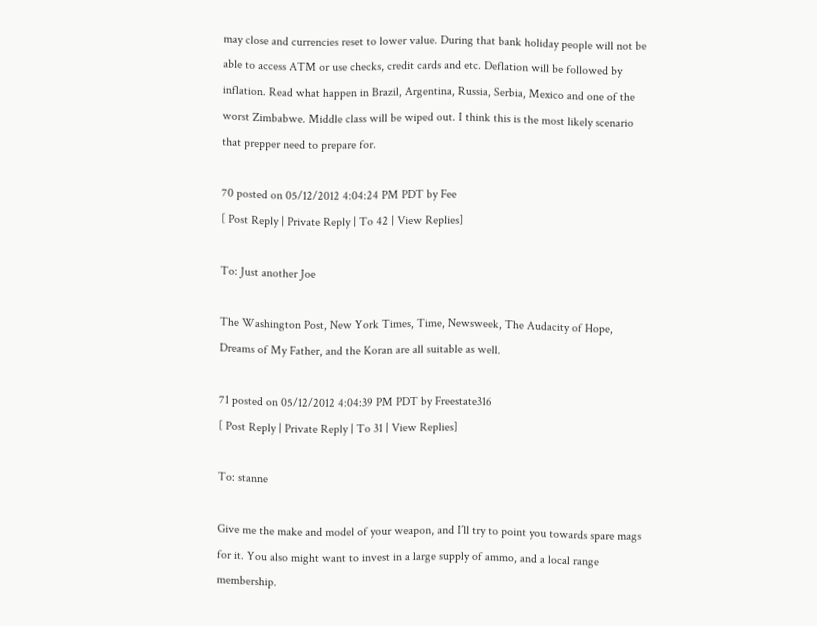may close and currencies reset to lower value. During that bank holiday people will not be able to access ATM or use checks, credit cards and etc. Deflation will be followed by inflation. Read what happen in Brazil, Argentina, Russia, Serbia, Mexico and one of the worst Zimbabwe. Middle class will be wiped out. I think this is the most likely scenario that prepper need to prepare for.

70 posted on 05/12/2012 4:04:24 PM PDT by Fee
[ Post Reply | Private Reply | To 42 | View Replies]

To: Just another Joe

The Washington Post, New York Times, Time, Newsweek, The Audacity of Hope, Dreams of My Father, and the Koran are all suitable as well.

71 posted on 05/12/2012 4:04:39 PM PDT by Freestate316
[ Post Reply | Private Reply | To 31 | View Replies]

To: stanne

Give me the make and model of your weapon, and I’ll try to point you towards spare mags for it. You also might want to invest in a large supply of ammo, and a local range membership.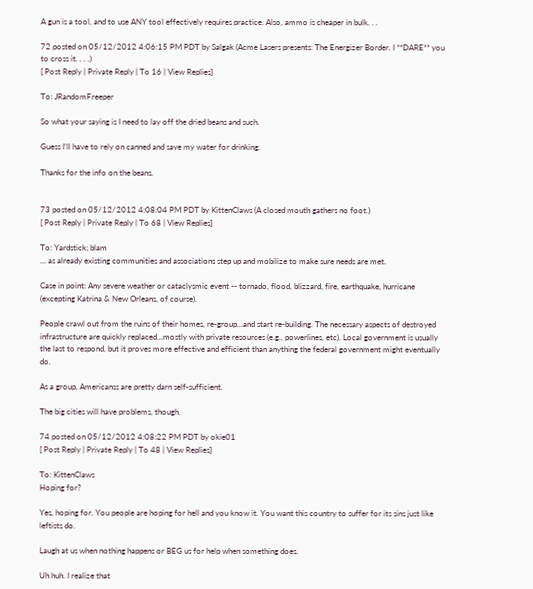A gun is a tool, and to use ANY tool effectively requires practice. Also, ammo is cheaper in bulk. . .

72 posted on 05/12/2012 4:06:15 PM PDT by Salgak (Acme Lasers presents: The Energizer Border. I **DARE** you to cross it. . . .)
[ Post Reply | Private Reply | To 16 | View Replies]

To: JRandomFreeper

So what your saying is I need to lay off the dried beans and such.

Guess I’ll have to rely on canned and save my water for drinking.

Thanks for the info on the beans.


73 posted on 05/12/2012 4:08:04 PM PDT by KittenClaws (A closed mouth gathers no foot.)
[ Post Reply | Private Reply | To 68 | View Replies]

To: Yardstick; blam
... as already existing communities and associations step up and mobilize to make sure needs are met.

Case in point: Any severe weather or cataclysmic event -- tornado, flood, blizzard, fire, earthquake, hurricane (excepting Katrina & New Orleans, of course).

People crawl out from the ruins of their homes, re-group...and start re-building. The necessary aspects of destroyed infrastructure are quickly replaced...mostly with private resources (e.g., powerlines, etc). Local government is usually the last to respond, but it proves more effective and efficient than anything the federal government might eventually do.

As a group, Americanss are pretty darn self-sufficient.

The big cities will have problems, though.

74 posted on 05/12/2012 4:08:22 PM PDT by okie01
[ Post Reply | Private Reply | To 48 | View Replies]

To: KittenClaws
Hoping for?

Yes, hoping for. You people are hoping for hell and you know it. You want this country to suffer for its sins just like leftists do.

Laugh at us when nothing happens or BEG us for help when something does.

Uh huh. I realize that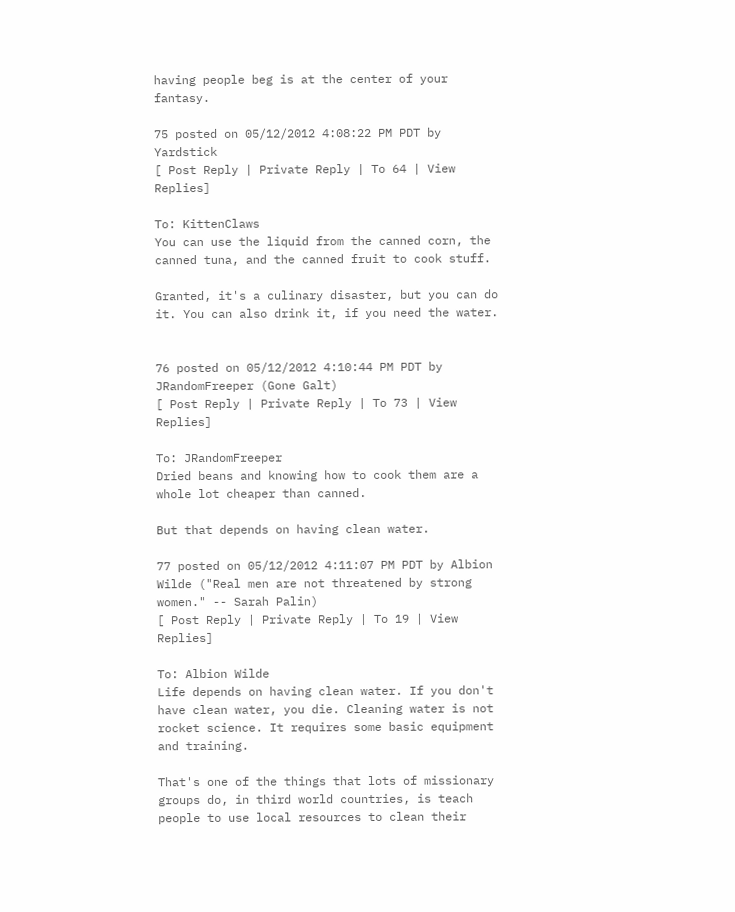having people beg is at the center of your fantasy.

75 posted on 05/12/2012 4:08:22 PM PDT by Yardstick
[ Post Reply | Private Reply | To 64 | View Replies]

To: KittenClaws
You can use the liquid from the canned corn, the canned tuna, and the canned fruit to cook stuff.

Granted, it's a culinary disaster, but you can do it. You can also drink it, if you need the water.


76 posted on 05/12/2012 4:10:44 PM PDT by JRandomFreeper (Gone Galt)
[ Post Reply | Private Reply | To 73 | View Replies]

To: JRandomFreeper
Dried beans and knowing how to cook them are a whole lot cheaper than canned.

But that depends on having clean water.

77 posted on 05/12/2012 4:11:07 PM PDT by Albion Wilde ("Real men are not threatened by strong women." -- Sarah Palin)
[ Post Reply | Private Reply | To 19 | View Replies]

To: Albion Wilde
Life depends on having clean water. If you don't have clean water, you die. Cleaning water is not rocket science. It requires some basic equipment and training.

That's one of the things that lots of missionary groups do, in third world countries, is teach people to use local resources to clean their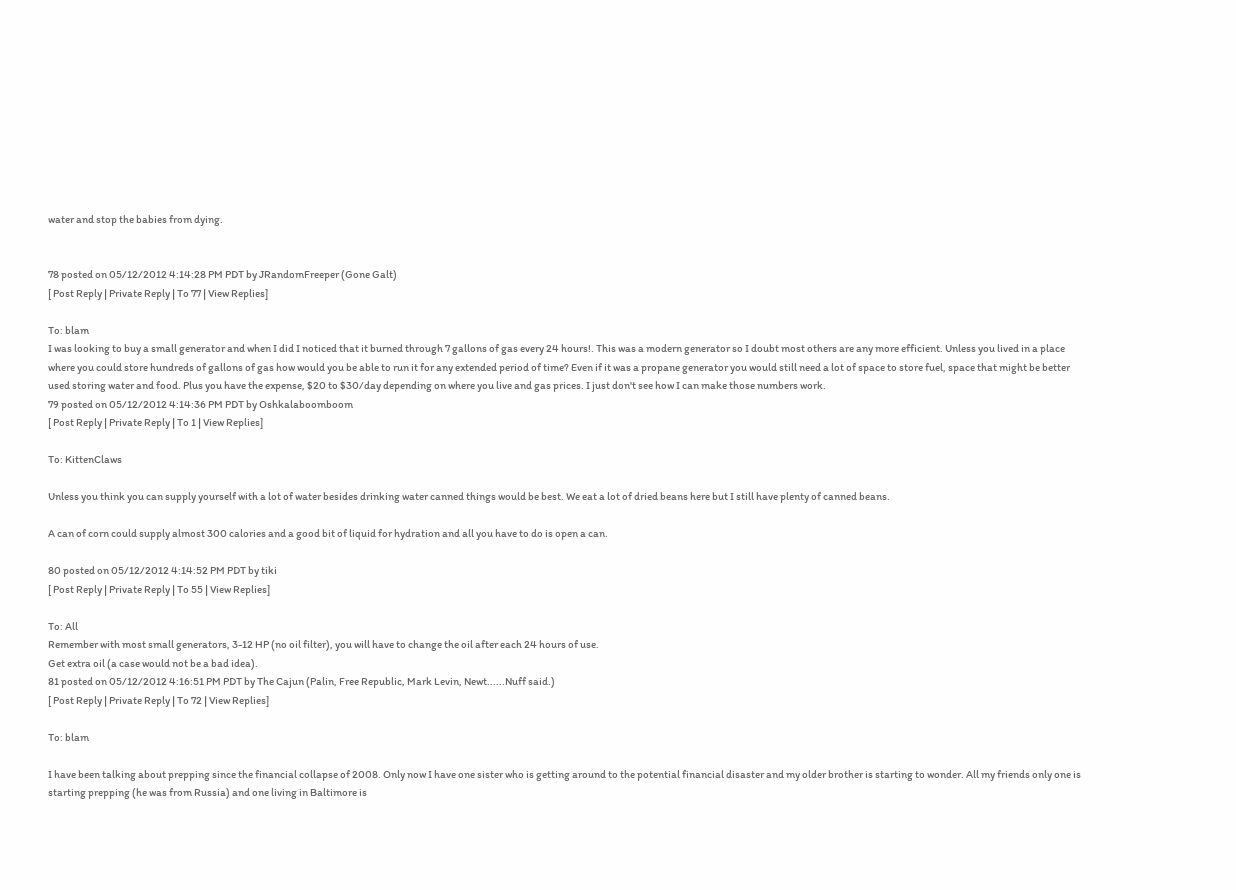water and stop the babies from dying.


78 posted on 05/12/2012 4:14:28 PM PDT by JRandomFreeper (Gone Galt)
[ Post Reply | Private Reply | To 77 | View Replies]

To: blam
I was looking to buy a small generator and when I did I noticed that it burned through 7 gallons of gas every 24 hours!. This was a modern generator so I doubt most others are any more efficient. Unless you lived in a place where you could store hundreds of gallons of gas how would you be able to run it for any extended period of time? Even if it was a propane generator you would still need a lot of space to store fuel, space that might be better used storing water and food. Plus you have the expense, $20 to $30/day depending on where you live and gas prices. I just don't see how I can make those numbers work.
79 posted on 05/12/2012 4:14:36 PM PDT by Oshkalaboomboom
[ Post Reply | Private Reply | To 1 | View Replies]

To: KittenClaws

Unless you think you can supply yourself with a lot of water besides drinking water canned things would be best. We eat a lot of dried beans here but I still have plenty of canned beans.

A can of corn could supply almost 300 calories and a good bit of liquid for hydration and all you have to do is open a can.

80 posted on 05/12/2012 4:14:52 PM PDT by tiki
[ Post Reply | Private Reply | To 55 | View Replies]

To: All
Remember with most small generators, 3-12 HP (no oil filter), you will have to change the oil after each 24 hours of use.
Get extra oil (a case would not be a bad idea).
81 posted on 05/12/2012 4:16:51 PM PDT by The Cajun (Palin, Free Republic, Mark Levin, Newt......Nuff said.)
[ Post Reply | Private Reply | To 72 | View Replies]

To: blam

I have been talking about prepping since the financial collapse of 2008. Only now I have one sister who is getting around to the potential financial disaster and my older brother is starting to wonder. All my friends only one is starting prepping (he was from Russia) and one living in Baltimore is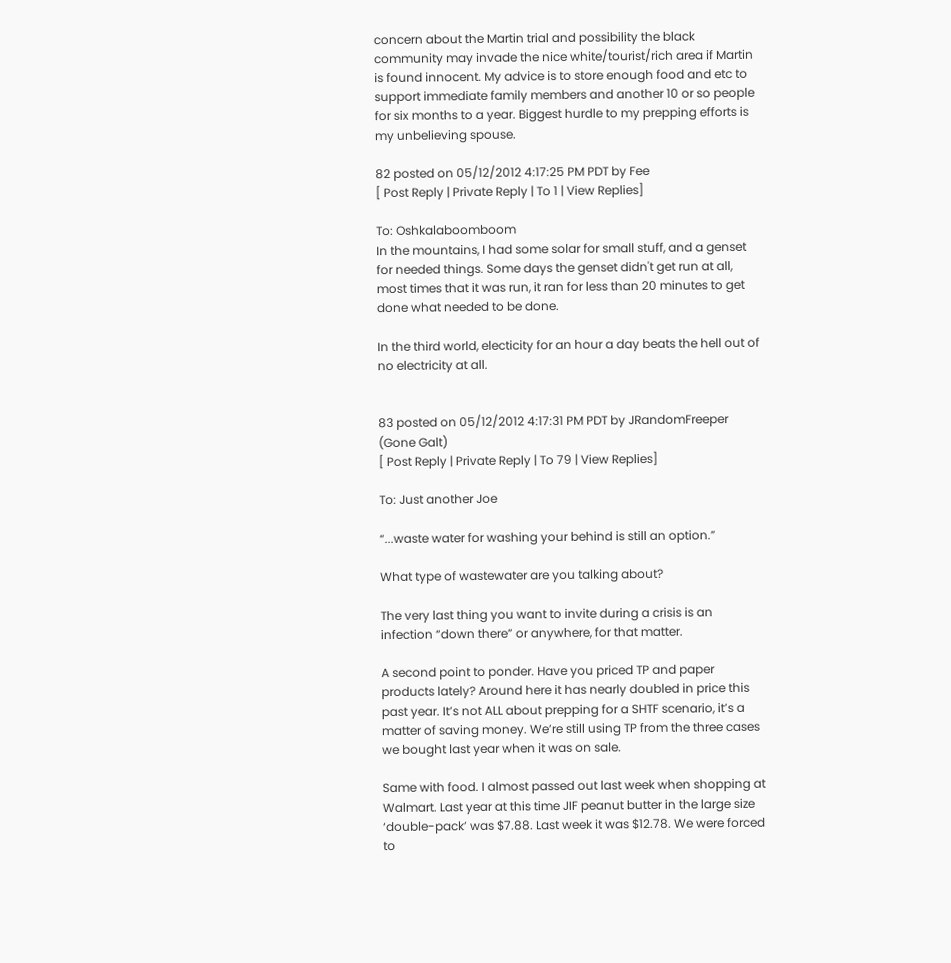concern about the Martin trial and possibility the black community may invade the nice white/tourist/rich area if Martin is found innocent. My advice is to store enough food and etc to support immediate family members and another 10 or so people for six months to a year. Biggest hurdle to my prepping efforts is my unbelieving spouse.

82 posted on 05/12/2012 4:17:25 PM PDT by Fee
[ Post Reply | Private Reply | To 1 | View Replies]

To: Oshkalaboomboom
In the mountains, I had some solar for small stuff, and a genset for needed things. Some days the genset didn't get run at all, most times that it was run, it ran for less than 20 minutes to get done what needed to be done.

In the third world, electicity for an hour a day beats the hell out of no electricity at all.


83 posted on 05/12/2012 4:17:31 PM PDT by JRandomFreeper (Gone Galt)
[ Post Reply | Private Reply | To 79 | View Replies]

To: Just another Joe

“...waste water for washing your behind is still an option.”

What type of wastewater are you talking about?

The very last thing you want to invite during a crisis is an infection “down there” or anywhere, for that matter.

A second point to ponder. Have you priced TP and paper products lately? Around here it has nearly doubled in price this past year. It’s not ALL about prepping for a SHTF scenario, it’s a matter of saving money. We’re still using TP from the three cases we bought last year when it was on sale.

Same with food. I almost passed out last week when shopping at Walmart. Last year at this time JIF peanut butter in the large size ‘double-pack’ was $7.88. Last week it was $12.78. We were forced to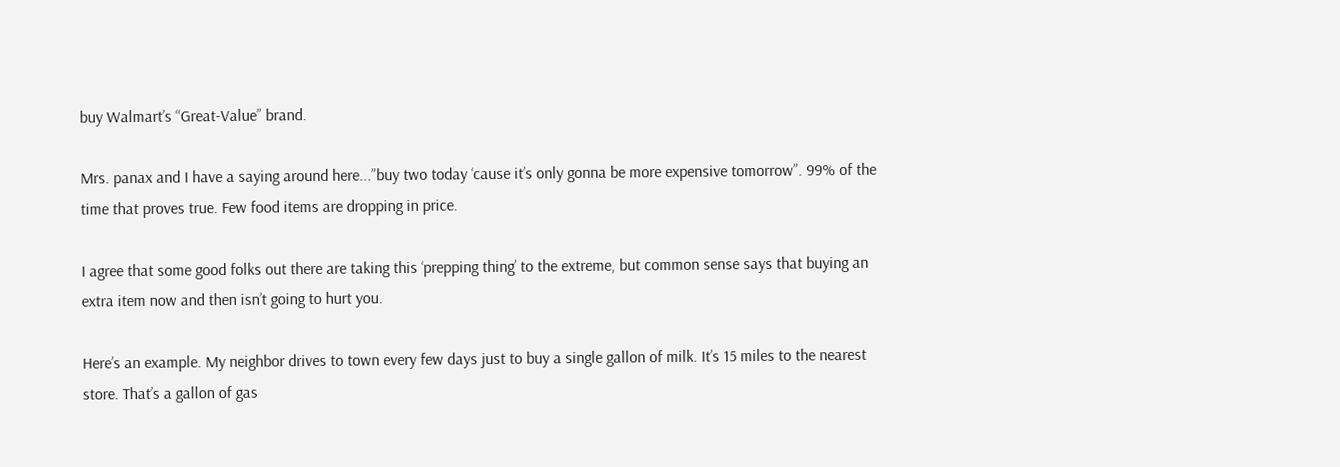buy Walmart’s “Great-Value” brand.

Mrs. panax and I have a saying around here...”buy two today ‘cause it’s only gonna be more expensive tomorrow”. 99% of the time that proves true. Few food items are dropping in price.

I agree that some good folks out there are taking this ‘prepping thing’ to the extreme, but common sense says that buying an extra item now and then isn’t going to hurt you.

Here’s an example. My neighbor drives to town every few days just to buy a single gallon of milk. It’s 15 miles to the nearest store. That’s a gallon of gas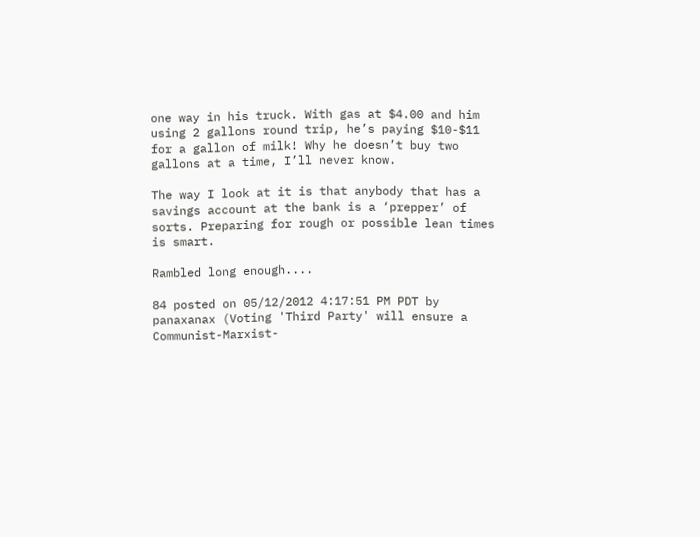one way in his truck. With gas at $4.00 and him using 2 gallons round trip, he’s paying $10-$11 for a gallon of milk! Why he doesn’t buy two gallons at a time, I’ll never know.

The way I look at it is that anybody that has a savings account at the bank is a ‘prepper’ of sorts. Preparing for rough or possible lean times is smart.

Rambled long enough....

84 posted on 05/12/2012 4:17:51 PM PDT by panaxanax (Voting 'Third Party' will ensure a Communist-Marxist-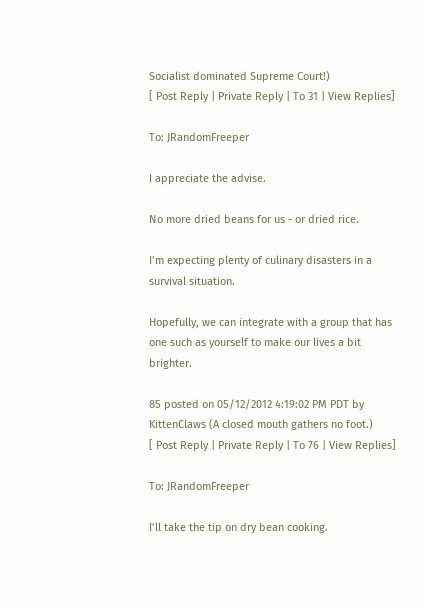Socialist dominated Supreme Court!)
[ Post Reply | Private Reply | To 31 | View Replies]

To: JRandomFreeper

I appreciate the advise.

No more dried beans for us - or dried rice.

I’m expecting plenty of culinary disasters in a survival situation.

Hopefully, we can integrate with a group that has one such as yourself to make our lives a bit brighter.

85 posted on 05/12/2012 4:19:02 PM PDT by KittenClaws (A closed mouth gathers no foot.)
[ Post Reply | Private Reply | To 76 | View Replies]

To: JRandomFreeper

I’ll take the tip on dry bean cooking.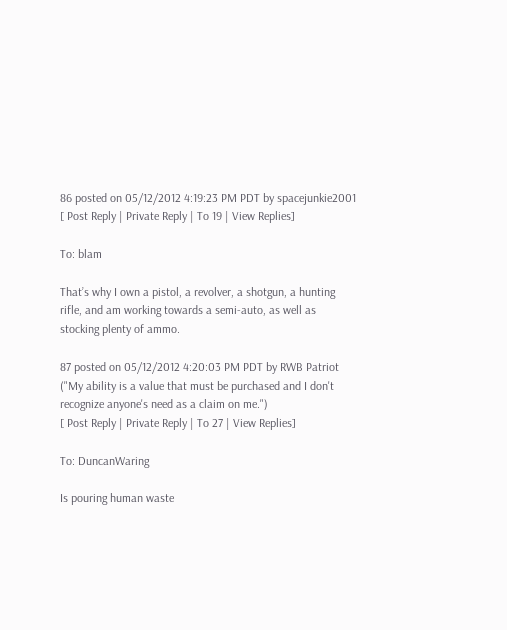86 posted on 05/12/2012 4:19:23 PM PDT by spacejunkie2001
[ Post Reply | Private Reply | To 19 | View Replies]

To: blam

That’s why I own a pistol, a revolver, a shotgun, a hunting rifle, and am working towards a semi-auto, as well as stocking plenty of ammo.

87 posted on 05/12/2012 4:20:03 PM PDT by RWB Patriot ("My ability is a value that must be purchased and I don't recognize anyone's need as a claim on me.")
[ Post Reply | Private Reply | To 27 | View Replies]

To: DuncanWaring

Is pouring human waste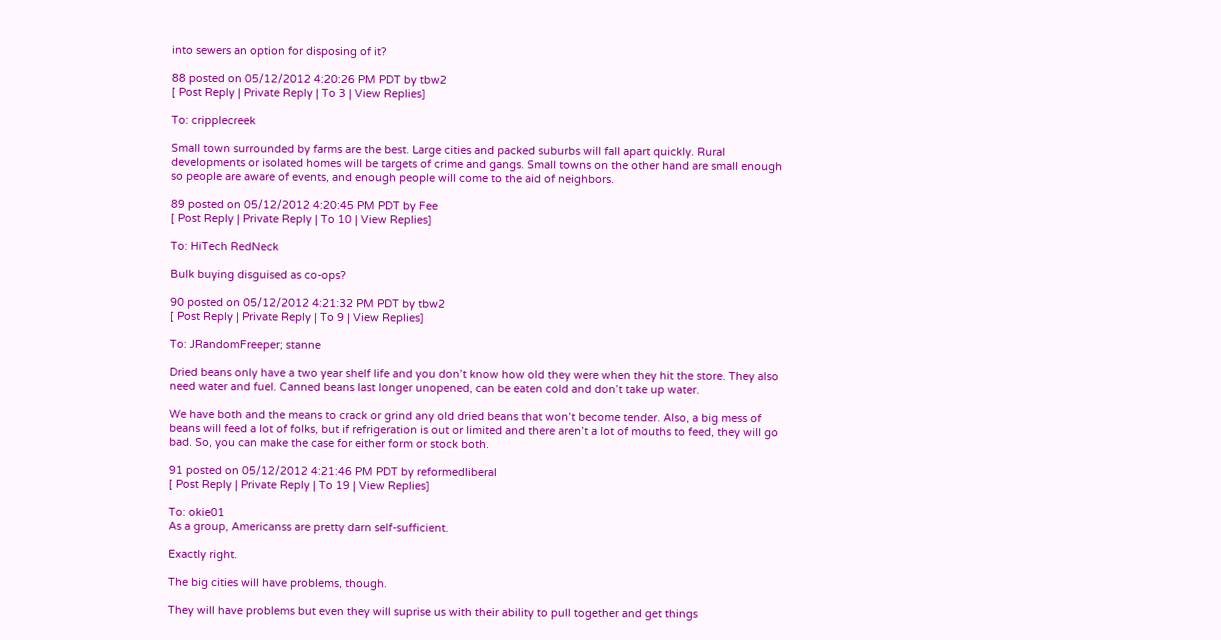into sewers an option for disposing of it?

88 posted on 05/12/2012 4:20:26 PM PDT by tbw2
[ Post Reply | Private Reply | To 3 | View Replies]

To: cripplecreek

Small town surrounded by farms are the best. Large cities and packed suburbs will fall apart quickly. Rural developments or isolated homes will be targets of crime and gangs. Small towns on the other hand are small enough so people are aware of events, and enough people will come to the aid of neighbors.

89 posted on 05/12/2012 4:20:45 PM PDT by Fee
[ Post Reply | Private Reply | To 10 | View Replies]

To: HiTech RedNeck

Bulk buying disguised as co-ops?

90 posted on 05/12/2012 4:21:32 PM PDT by tbw2
[ Post Reply | Private Reply | To 9 | View Replies]

To: JRandomFreeper; stanne

Dried beans only have a two year shelf life and you don’t know how old they were when they hit the store. They also need water and fuel. Canned beans last longer unopened, can be eaten cold and don’t take up water.

We have both and the means to crack or grind any old dried beans that won’t become tender. Also, a big mess of beans will feed a lot of folks, but if refrigeration is out or limited and there aren’t a lot of mouths to feed, they will go bad. So, you can make the case for either form or stock both.

91 posted on 05/12/2012 4:21:46 PM PDT by reformedliberal
[ Post Reply | Private Reply | To 19 | View Replies]

To: okie01
As a group, Americanss are pretty darn self-sufficient.

Exactly right.

The big cities will have problems, though.

They will have problems but even they will suprise us with their ability to pull together and get things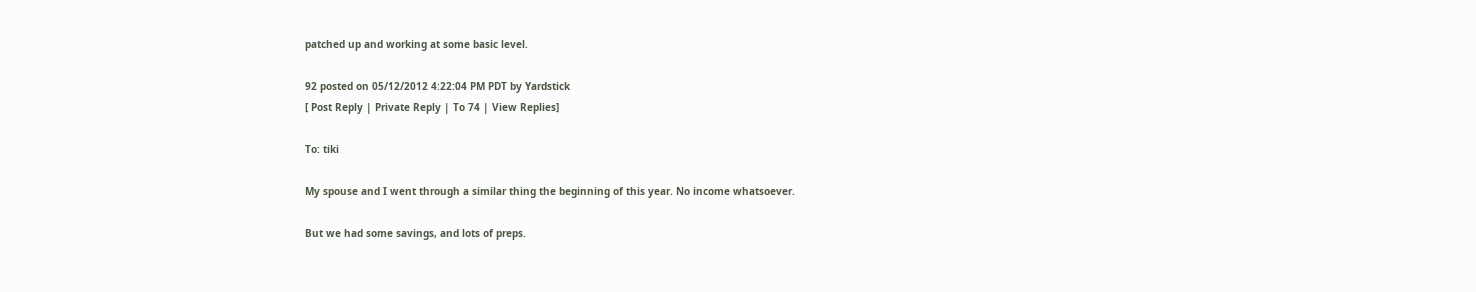patched up and working at some basic level.

92 posted on 05/12/2012 4:22:04 PM PDT by Yardstick
[ Post Reply | Private Reply | To 74 | View Replies]

To: tiki

My spouse and I went through a similar thing the beginning of this year. No income whatsoever.

But we had some savings, and lots of preps.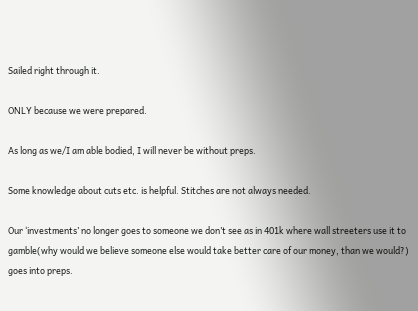Sailed right through it.

ONLY because we were prepared.

As long as we/I am able bodied, I will never be without preps.

Some knowledge about cuts etc. is helpful. Stitches are not always needed.

Our ‘investments’ no longer goes to someone we don’t see as in 401k where wall streeters use it to gamble(why would we believe someone else would take better care of our money, than we would?) goes into preps.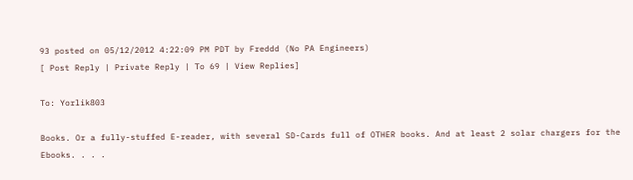93 posted on 05/12/2012 4:22:09 PM PDT by Freddd (No PA Engineers)
[ Post Reply | Private Reply | To 69 | View Replies]

To: Yorlik803

Books. Or a fully-stuffed E-reader, with several SD-Cards full of OTHER books. And at least 2 solar chargers for the Ebooks. . . .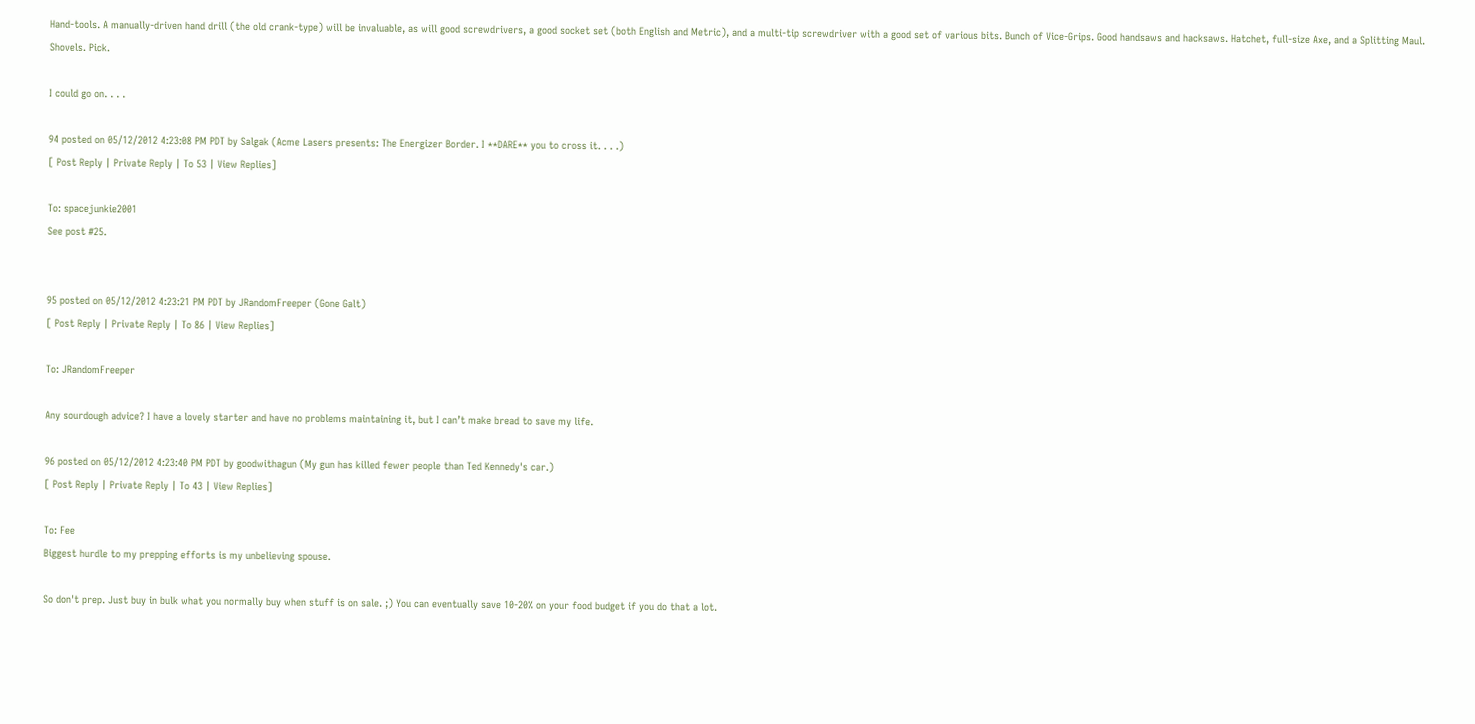Hand-tools. A manually-driven hand drill (the old crank-type) will be invaluable, as will good screwdrivers, a good socket set (both English and Metric), and a multi-tip screwdriver with a good set of various bits. Bunch of Vice-Grips. Good handsaws and hacksaws. Hatchet, full-size Axe, and a Splitting Maul. Shovels. Pick.

I could go on. . . .

94 posted on 05/12/2012 4:23:08 PM PDT by Salgak (Acme Lasers presents: The Energizer Border. I **DARE** you to cross it. . . .)
[ Post Reply | Private Reply | To 53 | View Replies]

To: spacejunkie2001
See post #25.


95 posted on 05/12/2012 4:23:21 PM PDT by JRandomFreeper (Gone Galt)
[ Post Reply | Private Reply | To 86 | View Replies]

To: JRandomFreeper

Any sourdough advice? I have a lovely starter and have no problems maintaining it, but I can’t make bread to save my life.

96 posted on 05/12/2012 4:23:40 PM PDT by goodwithagun (My gun has killed fewer people than Ted Kennedy's car.)
[ Post Reply | Private Reply | To 43 | View Replies]

To: Fee
Biggest hurdle to my prepping efforts is my unbelieving spouse.

So don't prep. Just buy in bulk what you normally buy when stuff is on sale. ;) You can eventually save 10-20% on your food budget if you do that a lot.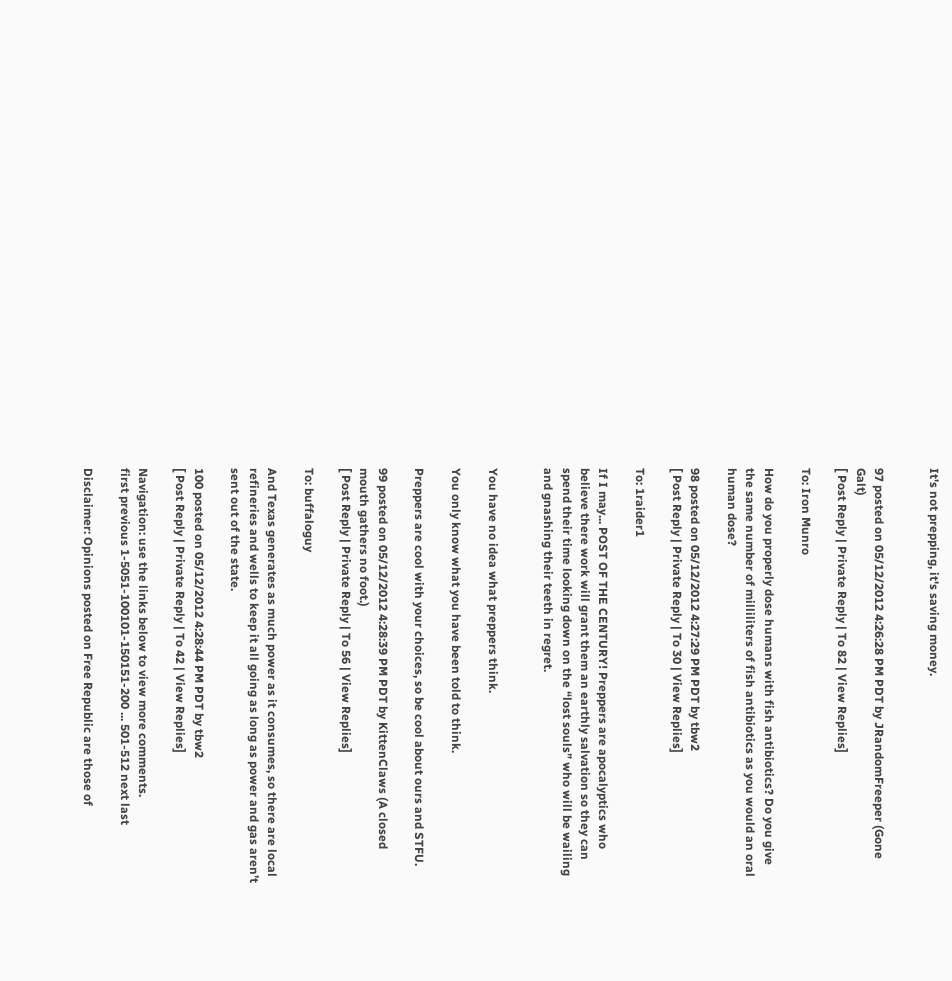It's not prepping, it's saving money.


97 posted on 05/12/2012 4:26:28 PM PDT by JRandomFreeper (Gone Galt)
[ Post Reply | Private Reply | To 82 | View Replies]

To: Iron Munro

How do you properly dose humans with fish antibiotics? Do you give the same number of milliliters of fish antibiotics as you would an oral human dose?

98 posted on 05/12/2012 4:27:29 PM PDT by tbw2
[ Post Reply | Private Reply | To 30 | View Replies]

To: 1raider1

If I may... POST OF THE CENTURY! Preppers are apocalyptics who believe there work will grant them an earthly salvation so they can spend their time looking down on the “lost souls” who will be wailing and gnashing their teeth in regret.


You have no idea what preppers think.

You only know what you have been told to think.

Preppers are cool with your choices, so be cool about ours and STFU.

99 posted on 05/12/2012 4:28:39 PM PDT by KittenClaws (A closed mouth gathers no foot.)
[ Post Reply | Private Reply | To 56 | View Replies]

To: buffaloguy

And Texas generates as much power as it consumes, so there are local refineries and wells to keep it all going as long as power and gas aren’t sent out of the state.

100 posted on 05/12/2012 4:28:44 PM PDT by tbw2
[ Post Reply | Private Reply | To 42 | View Replies]

Navigation: use the links below to view more comments.
first previous 1-5051-100101-150151-200 ... 501-512 next last

Disclaimer: Opinions posted on Free Republic are those of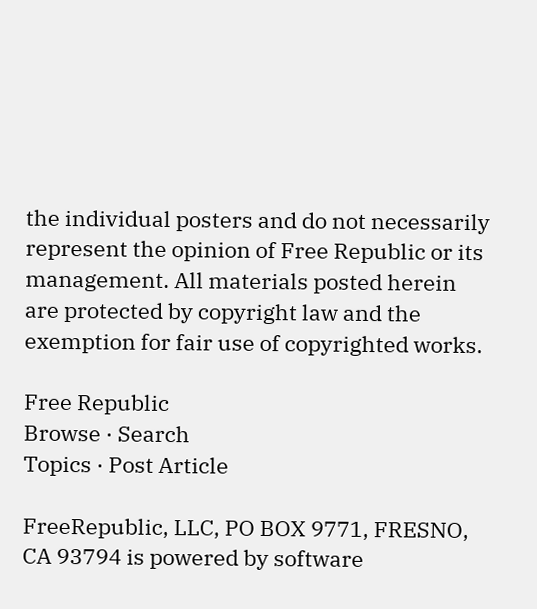the individual posters and do not necessarily represent the opinion of Free Republic or its management. All materials posted herein are protected by copyright law and the exemption for fair use of copyrighted works.

Free Republic
Browse · Search
Topics · Post Article

FreeRepublic, LLC, PO BOX 9771, FRESNO, CA 93794 is powered by software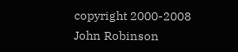copyright 2000-2008 John Robinson